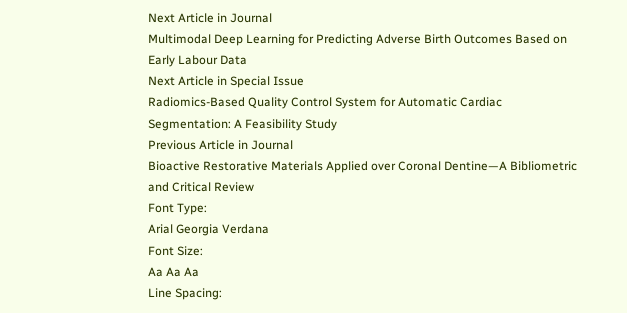Next Article in Journal
Multimodal Deep Learning for Predicting Adverse Birth Outcomes Based on Early Labour Data
Next Article in Special Issue
Radiomics-Based Quality Control System for Automatic Cardiac Segmentation: A Feasibility Study
Previous Article in Journal
Bioactive Restorative Materials Applied over Coronal Dentine—A Bibliometric and Critical Review
Font Type:
Arial Georgia Verdana
Font Size:
Aa Aa Aa
Line Spacing: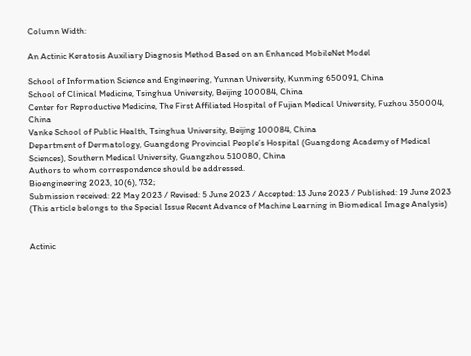Column Width:

An Actinic Keratosis Auxiliary Diagnosis Method Based on an Enhanced MobileNet Model

School of Information Science and Engineering, Yunnan University, Kunming 650091, China
School of Clinical Medicine, Tsinghua University, Beijing 100084, China
Center for Reproductive Medicine, The First Affiliated Hospital of Fujian Medical University, Fuzhou 350004, China
Vanke School of Public Health, Tsinghua University, Beijing 100084, China
Department of Dermatology, Guangdong Provincial People’s Hospital (Guangdong Academy of Medical Sciences), Southern Medical University, Guangzhou 510080, China
Authors to whom correspondence should be addressed.
Bioengineering 2023, 10(6), 732;
Submission received: 22 May 2023 / Revised: 5 June 2023 / Accepted: 13 June 2023 / Published: 19 June 2023
(This article belongs to the Special Issue Recent Advance of Machine Learning in Biomedical Image Analysis)


Actinic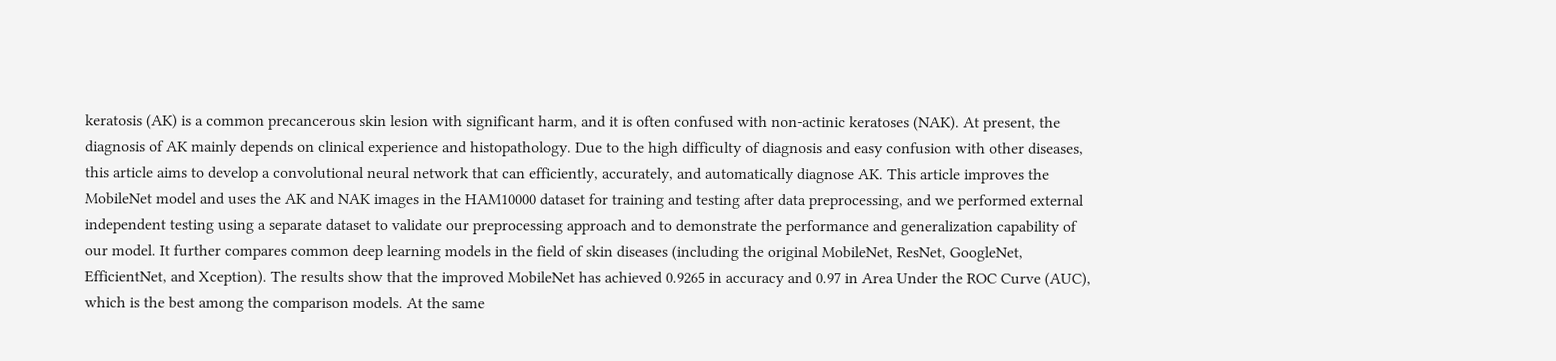keratosis (AK) is a common precancerous skin lesion with significant harm, and it is often confused with non-actinic keratoses (NAK). At present, the diagnosis of AK mainly depends on clinical experience and histopathology. Due to the high difficulty of diagnosis and easy confusion with other diseases, this article aims to develop a convolutional neural network that can efficiently, accurately, and automatically diagnose AK. This article improves the MobileNet model and uses the AK and NAK images in the HAM10000 dataset for training and testing after data preprocessing, and we performed external independent testing using a separate dataset to validate our preprocessing approach and to demonstrate the performance and generalization capability of our model. It further compares common deep learning models in the field of skin diseases (including the original MobileNet, ResNet, GoogleNet, EfficientNet, and Xception). The results show that the improved MobileNet has achieved 0.9265 in accuracy and 0.97 in Area Under the ROC Curve (AUC), which is the best among the comparison models. At the same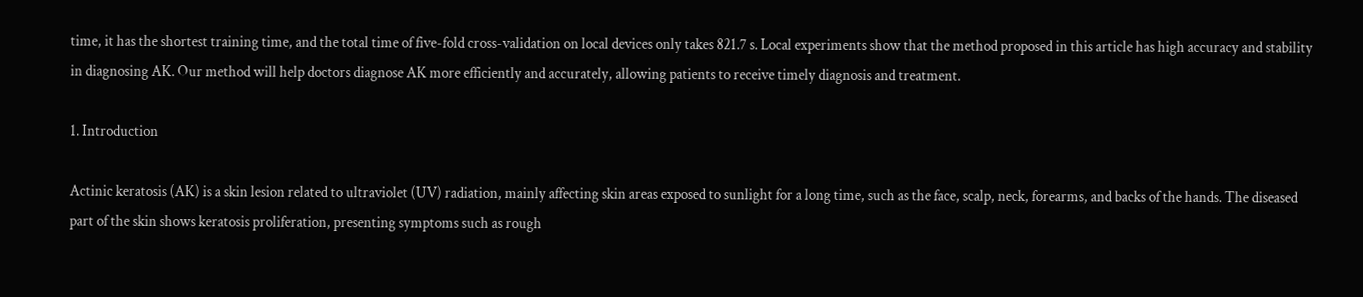time, it has the shortest training time, and the total time of five-fold cross-validation on local devices only takes 821.7 s. Local experiments show that the method proposed in this article has high accuracy and stability in diagnosing AK. Our method will help doctors diagnose AK more efficiently and accurately, allowing patients to receive timely diagnosis and treatment.

1. Introduction

Actinic keratosis (AK) is a skin lesion related to ultraviolet (UV) radiation, mainly affecting skin areas exposed to sunlight for a long time, such as the face, scalp, neck, forearms, and backs of the hands. The diseased part of the skin shows keratosis proliferation, presenting symptoms such as rough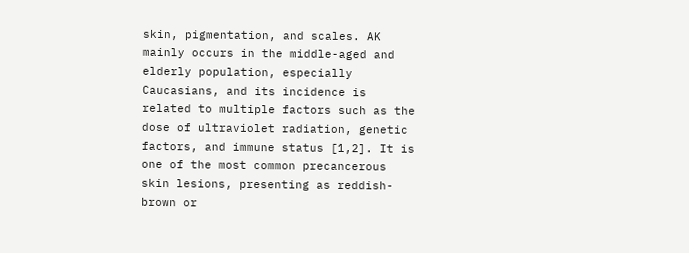skin, pigmentation, and scales. AK mainly occurs in the middle-aged and elderly population, especially Caucasians, and its incidence is related to multiple factors such as the dose of ultraviolet radiation, genetic factors, and immune status [1,2]. It is one of the most common precancerous skin lesions, presenting as reddish-brown or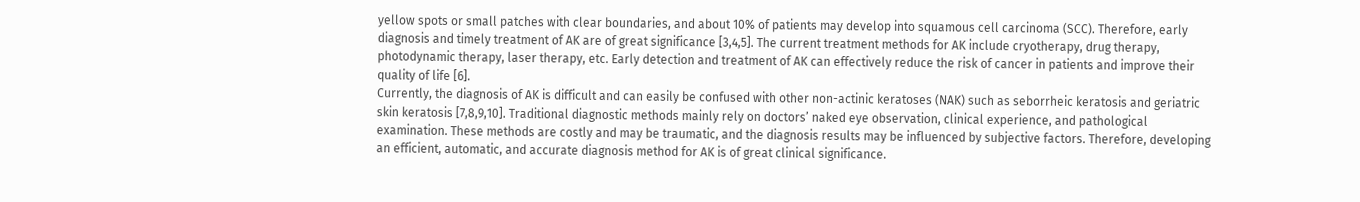yellow spots or small patches with clear boundaries, and about 10% of patients may develop into squamous cell carcinoma (SCC). Therefore, early diagnosis and timely treatment of AK are of great significance [3,4,5]. The current treatment methods for AK include cryotherapy, drug therapy, photodynamic therapy, laser therapy, etc. Early detection and treatment of AK can effectively reduce the risk of cancer in patients and improve their quality of life [6].
Currently, the diagnosis of AK is difficult and can easily be confused with other non-actinic keratoses (NAK) such as seborrheic keratosis and geriatric skin keratosis [7,8,9,10]. Traditional diagnostic methods mainly rely on doctors’ naked eye observation, clinical experience, and pathological examination. These methods are costly and may be traumatic, and the diagnosis results may be influenced by subjective factors. Therefore, developing an efficient, automatic, and accurate diagnosis method for AK is of great clinical significance.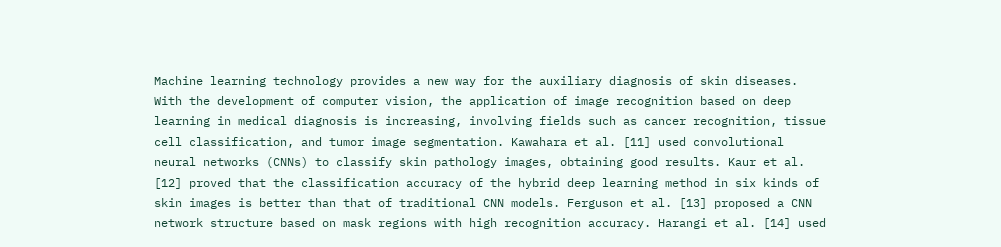Machine learning technology provides a new way for the auxiliary diagnosis of skin diseases. With the development of computer vision, the application of image recognition based on deep learning in medical diagnosis is increasing, involving fields such as cancer recognition, tissue cell classification, and tumor image segmentation. Kawahara et al. [11] used convolutional neural networks (CNNs) to classify skin pathology images, obtaining good results. Kaur et al. [12] proved that the classification accuracy of the hybrid deep learning method in six kinds of skin images is better than that of traditional CNN models. Ferguson et al. [13] proposed a CNN network structure based on mask regions with high recognition accuracy. Harangi et al. [14] used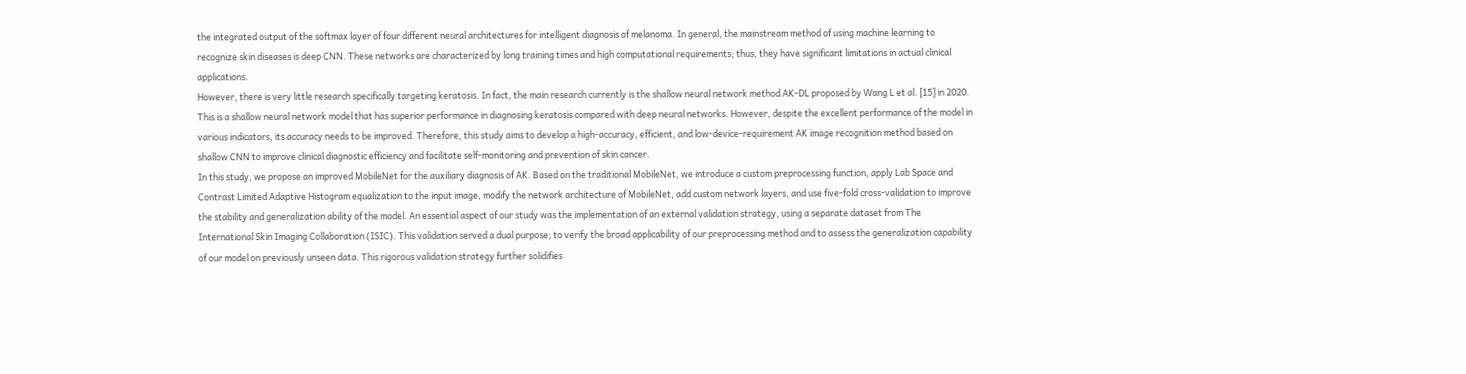the integrated output of the softmax layer of four different neural architectures for intelligent diagnosis of melanoma. In general, the mainstream method of using machine learning to recognize skin diseases is deep CNN. These networks are characterized by long training times and high computational requirements; thus, they have significant limitations in actual clinical applications.
However, there is very little research specifically targeting keratosis. In fact, the main research currently is the shallow neural network method AK-DL proposed by Wang L et al. [15] in 2020. This is a shallow neural network model that has superior performance in diagnosing keratosis compared with deep neural networks. However, despite the excellent performance of the model in various indicators, its accuracy needs to be improved. Therefore, this study aims to develop a high-accuracy, efficient, and low-device-requirement AK image recognition method based on shallow CNN to improve clinical diagnostic efficiency and facilitate self-monitoring and prevention of skin cancer.
In this study, we propose an improved MobileNet for the auxiliary diagnosis of AK. Based on the traditional MobileNet, we introduce a custom preprocessing function, apply Lab Space and Contrast Limited Adaptive Histogram equalization to the input image, modify the network architecture of MobileNet, add custom network layers, and use five-fold cross-validation to improve the stability and generalization ability of the model. An essential aspect of our study was the implementation of an external validation strategy, using a separate dataset from The International Skin Imaging Collaboration (ISIC). This validation served a dual purpose; to verify the broad applicability of our preprocessing method and to assess the generalization capability of our model on previously unseen data. This rigorous validation strategy further solidifies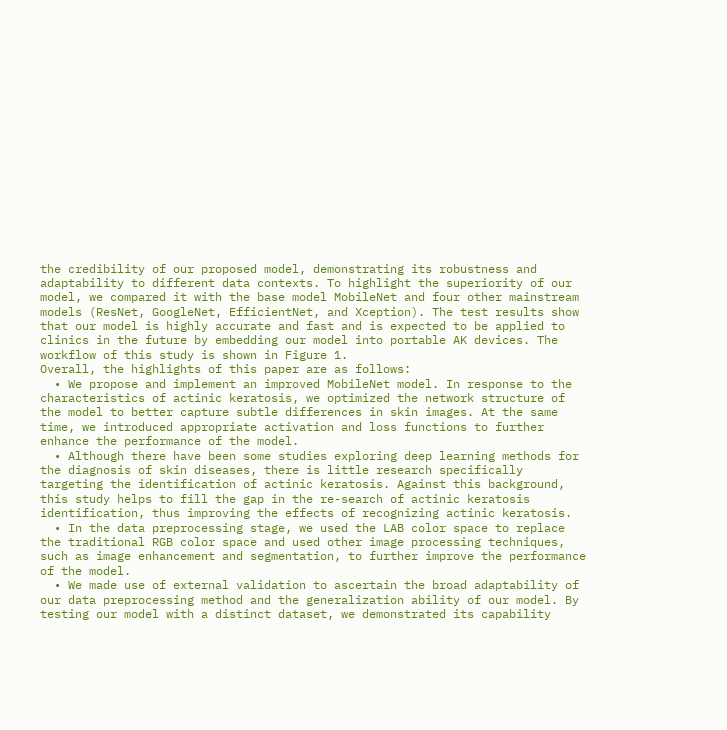the credibility of our proposed model, demonstrating its robustness and adaptability to different data contexts. To highlight the superiority of our model, we compared it with the base model MobileNet and four other mainstream models (ResNet, GoogleNet, EfficientNet, and Xception). The test results show that our model is highly accurate and fast and is expected to be applied to clinics in the future by embedding our model into portable AK devices. The workflow of this study is shown in Figure 1.
Overall, the highlights of this paper are as follows:
  • We propose and implement an improved MobileNet model. In response to the characteristics of actinic keratosis, we optimized the network structure of the model to better capture subtle differences in skin images. At the same time, we introduced appropriate activation and loss functions to further enhance the performance of the model.
  • Although there have been some studies exploring deep learning methods for the diagnosis of skin diseases, there is little research specifically targeting the identification of actinic keratosis. Against this background, this study helps to fill the gap in the re-search of actinic keratosis identification, thus improving the effects of recognizing actinic keratosis.
  • In the data preprocessing stage, we used the LAB color space to replace the traditional RGB color space and used other image processing techniques, such as image enhancement and segmentation, to further improve the performance of the model.
  • We made use of external validation to ascertain the broad adaptability of our data preprocessing method and the generalization ability of our model. By testing our model with a distinct dataset, we demonstrated its capability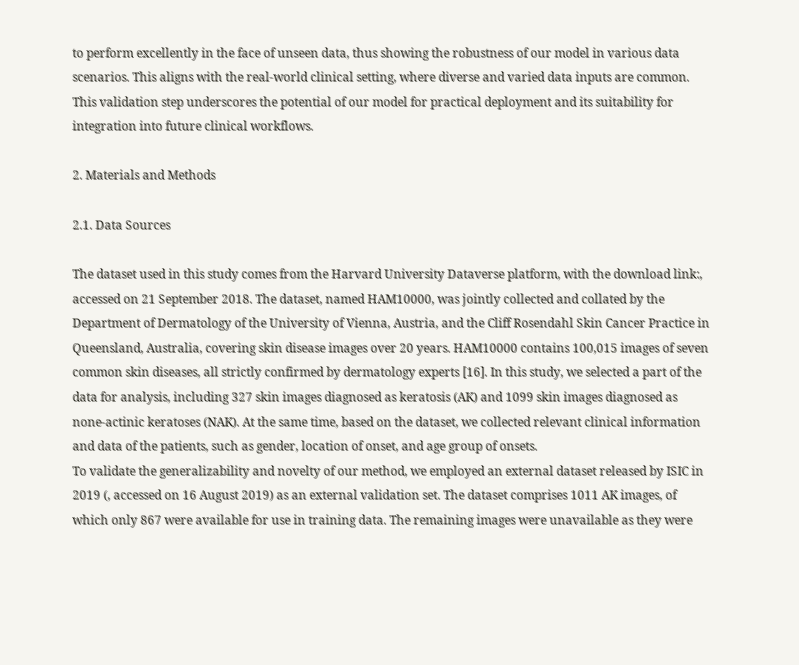to perform excellently in the face of unseen data, thus showing the robustness of our model in various data scenarios. This aligns with the real-world clinical setting, where diverse and varied data inputs are common. This validation step underscores the potential of our model for practical deployment and its suitability for integration into future clinical workflows.

2. Materials and Methods

2.1. Data Sources

The dataset used in this study comes from the Harvard University Dataverse platform, with the download link:, accessed on 21 September 2018. The dataset, named HAM10000, was jointly collected and collated by the Department of Dermatology of the University of Vienna, Austria, and the Cliff Rosendahl Skin Cancer Practice in Queensland, Australia, covering skin disease images over 20 years. HAM10000 contains 100,015 images of seven common skin diseases, all strictly confirmed by dermatology experts [16]. In this study, we selected a part of the data for analysis, including 327 skin images diagnosed as keratosis (AK) and 1099 skin images diagnosed as none-actinic keratoses (NAK). At the same time, based on the dataset, we collected relevant clinical information and data of the patients, such as gender, location of onset, and age group of onsets.
To validate the generalizability and novelty of our method, we employed an external dataset released by ISIC in 2019 (, accessed on 16 August 2019) as an external validation set. The dataset comprises 1011 AK images, of which only 867 were available for use in training data. The remaining images were unavailable as they were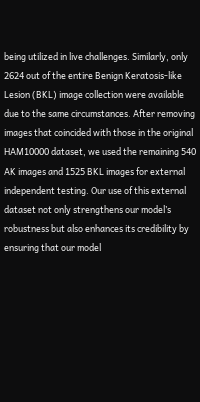being utilized in live challenges. Similarly, only 2624 out of the entire Benign Keratosis-like Lesion (BKL) image collection were available due to the same circumstances. After removing images that coincided with those in the original HAM10000 dataset, we used the remaining 540 AK images and 1525 BKL images for external independent testing. Our use of this external dataset not only strengthens our model’s robustness but also enhances its credibility by ensuring that our model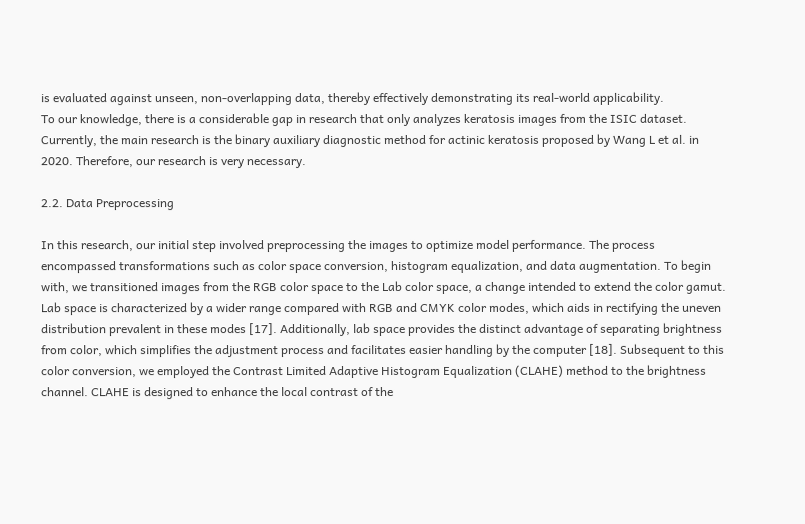is evaluated against unseen, non-overlapping data, thereby effectively demonstrating its real-world applicability.
To our knowledge, there is a considerable gap in research that only analyzes keratosis images from the ISIC dataset. Currently, the main research is the binary auxiliary diagnostic method for actinic keratosis proposed by Wang L et al. in 2020. Therefore, our research is very necessary.

2.2. Data Preprocessing

In this research, our initial step involved preprocessing the images to optimize model performance. The process encompassed transformations such as color space conversion, histogram equalization, and data augmentation. To begin with, we transitioned images from the RGB color space to the Lab color space, a change intended to extend the color gamut. Lab space is characterized by a wider range compared with RGB and CMYK color modes, which aids in rectifying the uneven distribution prevalent in these modes [17]. Additionally, lab space provides the distinct advantage of separating brightness from color, which simplifies the adjustment process and facilitates easier handling by the computer [18]. Subsequent to this color conversion, we employed the Contrast Limited Adaptive Histogram Equalization (CLAHE) method to the brightness channel. CLAHE is designed to enhance the local contrast of the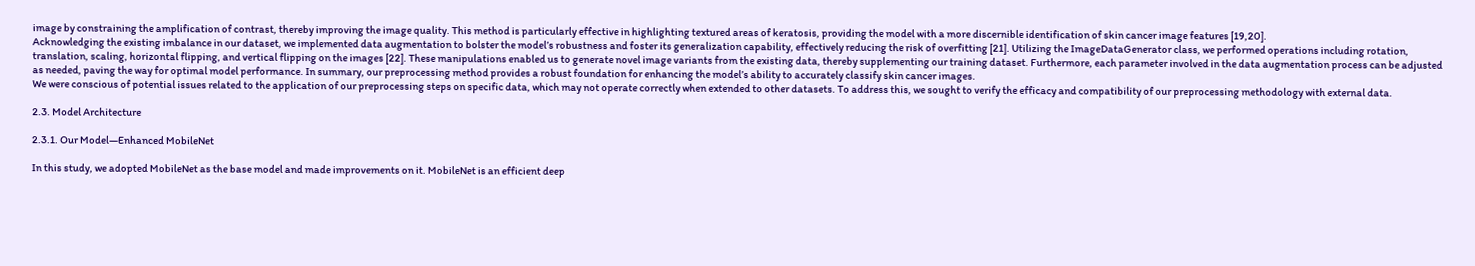image by constraining the amplification of contrast, thereby improving the image quality. This method is particularly effective in highlighting textured areas of keratosis, providing the model with a more discernible identification of skin cancer image features [19,20].
Acknowledging the existing imbalance in our dataset, we implemented data augmentation to bolster the model’s robustness and foster its generalization capability, effectively reducing the risk of overfitting [21]. Utilizing the ImageDataGenerator class, we performed operations including rotation, translation, scaling, horizontal flipping, and vertical flipping on the images [22]. These manipulations enabled us to generate novel image variants from the existing data, thereby supplementing our training dataset. Furthermore, each parameter involved in the data augmentation process can be adjusted as needed, paving the way for optimal model performance. In summary, our preprocessing method provides a robust foundation for enhancing the model’s ability to accurately classify skin cancer images.
We were conscious of potential issues related to the application of our preprocessing steps on specific data, which may not operate correctly when extended to other datasets. To address this, we sought to verify the efficacy and compatibility of our preprocessing methodology with external data.

2.3. Model Architecture

2.3.1. Our Model—Enhanced MobileNet

In this study, we adopted MobileNet as the base model and made improvements on it. MobileNet is an efficient deep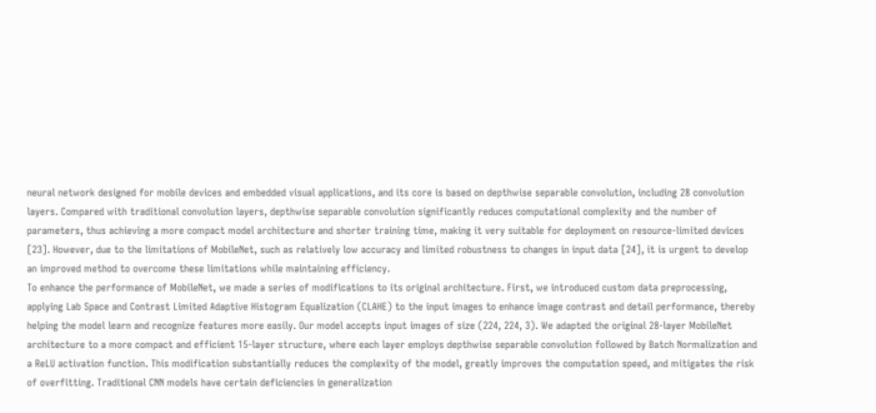neural network designed for mobile devices and embedded visual applications, and its core is based on depthwise separable convolution, including 28 convolution layers. Compared with traditional convolution layers, depthwise separable convolution significantly reduces computational complexity and the number of parameters, thus achieving a more compact model architecture and shorter training time, making it very suitable for deployment on resource-limited devices [23]. However, due to the limitations of MobileNet, such as relatively low accuracy and limited robustness to changes in input data [24], it is urgent to develop an improved method to overcome these limitations while maintaining efficiency.
To enhance the performance of MobileNet, we made a series of modifications to its original architecture. First, we introduced custom data preprocessing, applying Lab Space and Contrast Limited Adaptive Histogram Equalization (CLAHE) to the input images to enhance image contrast and detail performance, thereby helping the model learn and recognize features more easily. Our model accepts input images of size (224, 224, 3). We adapted the original 28-layer MobileNet architecture to a more compact and efficient 15-layer structure, where each layer employs depthwise separable convolution followed by Batch Normalization and a ReLU activation function. This modification substantially reduces the complexity of the model, greatly improves the computation speed, and mitigates the risk of overfitting. Traditional CNN models have certain deficiencies in generalization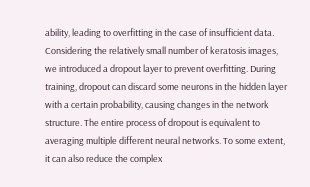ability, leading to overfitting in the case of insufficient data. Considering the relatively small number of keratosis images, we introduced a dropout layer to prevent overfitting. During training, dropout can discard some neurons in the hidden layer with a certain probability, causing changes in the network structure. The entire process of dropout is equivalent to averaging multiple different neural networks. To some extent, it can also reduce the complex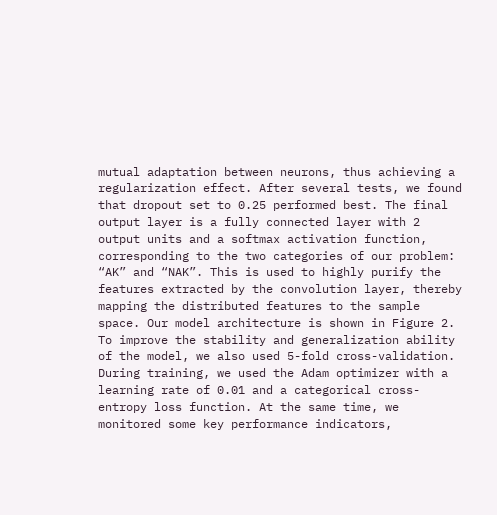mutual adaptation between neurons, thus achieving a regularization effect. After several tests, we found that dropout set to 0.25 performed best. The final output layer is a fully connected layer with 2 output units and a softmax activation function, corresponding to the two categories of our problem: “AK” and “NAK”. This is used to highly purify the features extracted by the convolution layer, thereby mapping the distributed features to the sample space. Our model architecture is shown in Figure 2.
To improve the stability and generalization ability of the model, we also used 5-fold cross-validation. During training, we used the Adam optimizer with a learning rate of 0.01 and a categorical cross-entropy loss function. At the same time, we monitored some key performance indicators,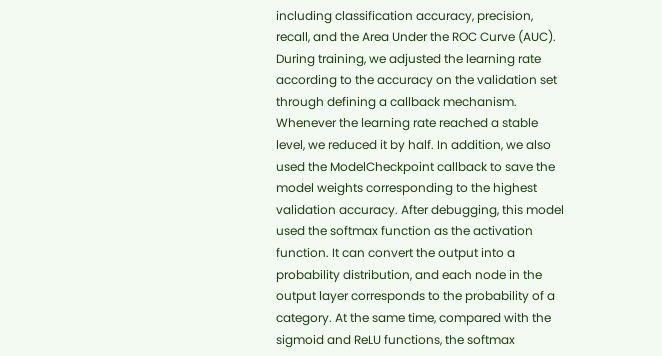including classification accuracy, precision, recall, and the Area Under the ROC Curve (AUC). During training, we adjusted the learning rate according to the accuracy on the validation set through defining a callback mechanism. Whenever the learning rate reached a stable level, we reduced it by half. In addition, we also used the ModelCheckpoint callback to save the model weights corresponding to the highest validation accuracy. After debugging, this model used the softmax function as the activation function. It can convert the output into a probability distribution, and each node in the output layer corresponds to the probability of a category. At the same time, compared with the sigmoid and ReLU functions, the softmax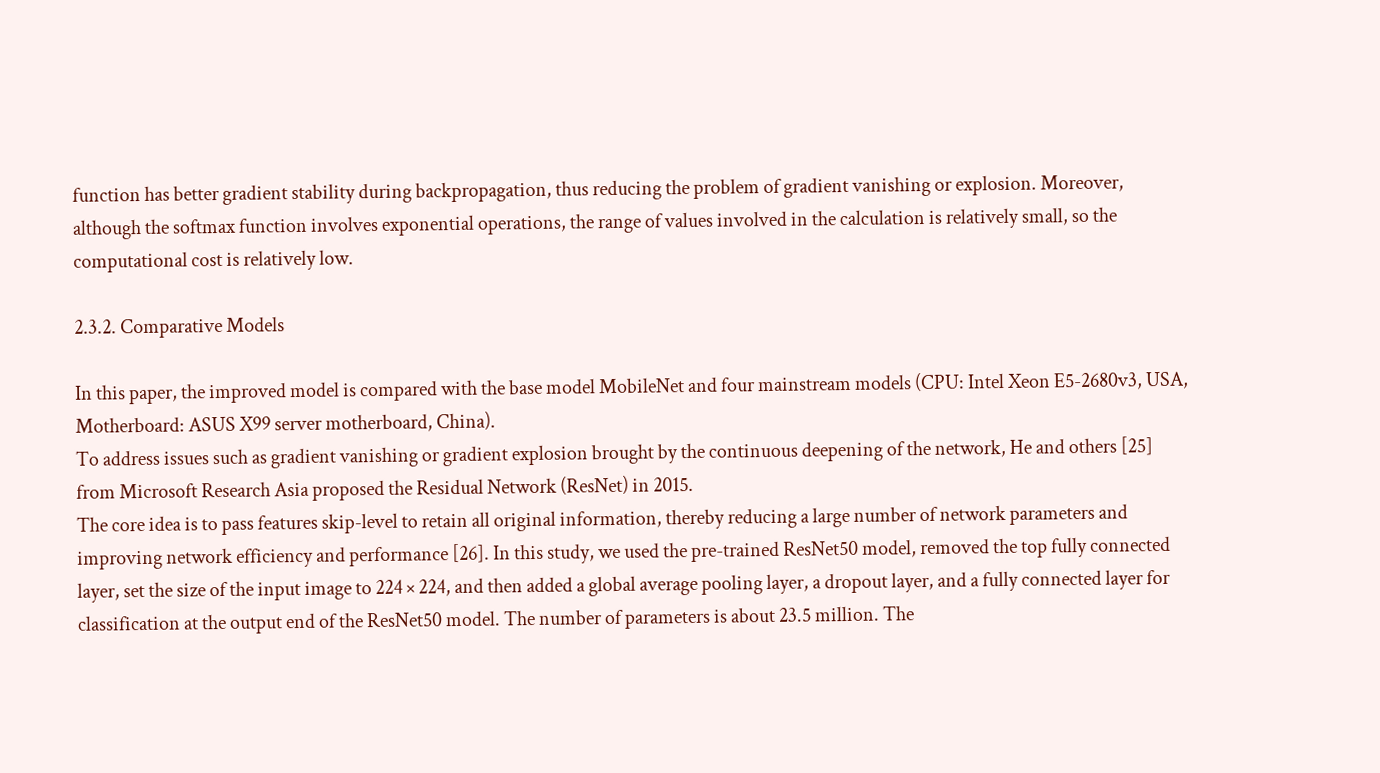function has better gradient stability during backpropagation, thus reducing the problem of gradient vanishing or explosion. Moreover, although the softmax function involves exponential operations, the range of values involved in the calculation is relatively small, so the computational cost is relatively low.

2.3.2. Comparative Models

In this paper, the improved model is compared with the base model MobileNet and four mainstream models (CPU: Intel Xeon E5-2680v3, USA, Motherboard: ASUS X99 server motherboard, China).
To address issues such as gradient vanishing or gradient explosion brought by the continuous deepening of the network, He and others [25] from Microsoft Research Asia proposed the Residual Network (ResNet) in 2015.
The core idea is to pass features skip-level to retain all original information, thereby reducing a large number of network parameters and improving network efficiency and performance [26]. In this study, we used the pre-trained ResNet50 model, removed the top fully connected layer, set the size of the input image to 224 × 224, and then added a global average pooling layer, a dropout layer, and a fully connected layer for classification at the output end of the ResNet50 model. The number of parameters is about 23.5 million. The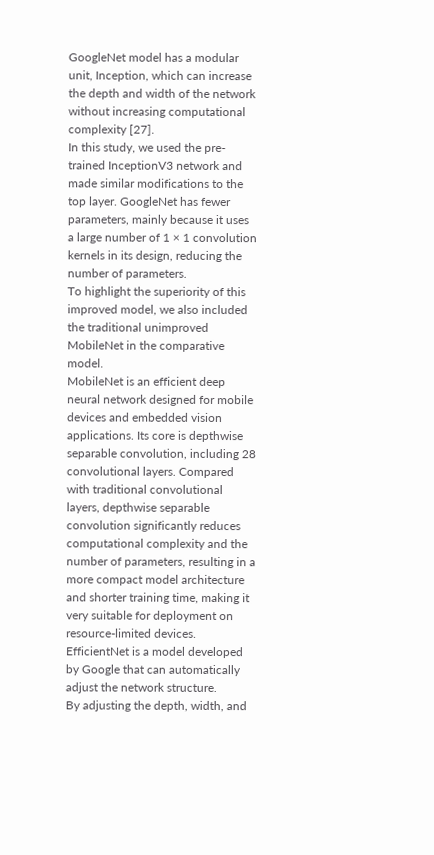GoogleNet model has a modular unit, Inception, which can increase the depth and width of the network without increasing computational complexity [27].
In this study, we used the pre-trained InceptionV3 network and made similar modifications to the top layer. GoogleNet has fewer parameters, mainly because it uses a large number of 1 × 1 convolution kernels in its design, reducing the number of parameters.
To highlight the superiority of this improved model, we also included the traditional unimproved MobileNet in the comparative model.
MobileNet is an efficient deep neural network designed for mobile devices and embedded vision applications. Its core is depthwise separable convolution, including 28 convolutional layers. Compared with traditional convolutional layers, depthwise separable convolution significantly reduces computational complexity and the number of parameters, resulting in a more compact model architecture and shorter training time, making it very suitable for deployment on resource-limited devices. EfficientNet is a model developed by Google that can automatically adjust the network structure.
By adjusting the depth, width, and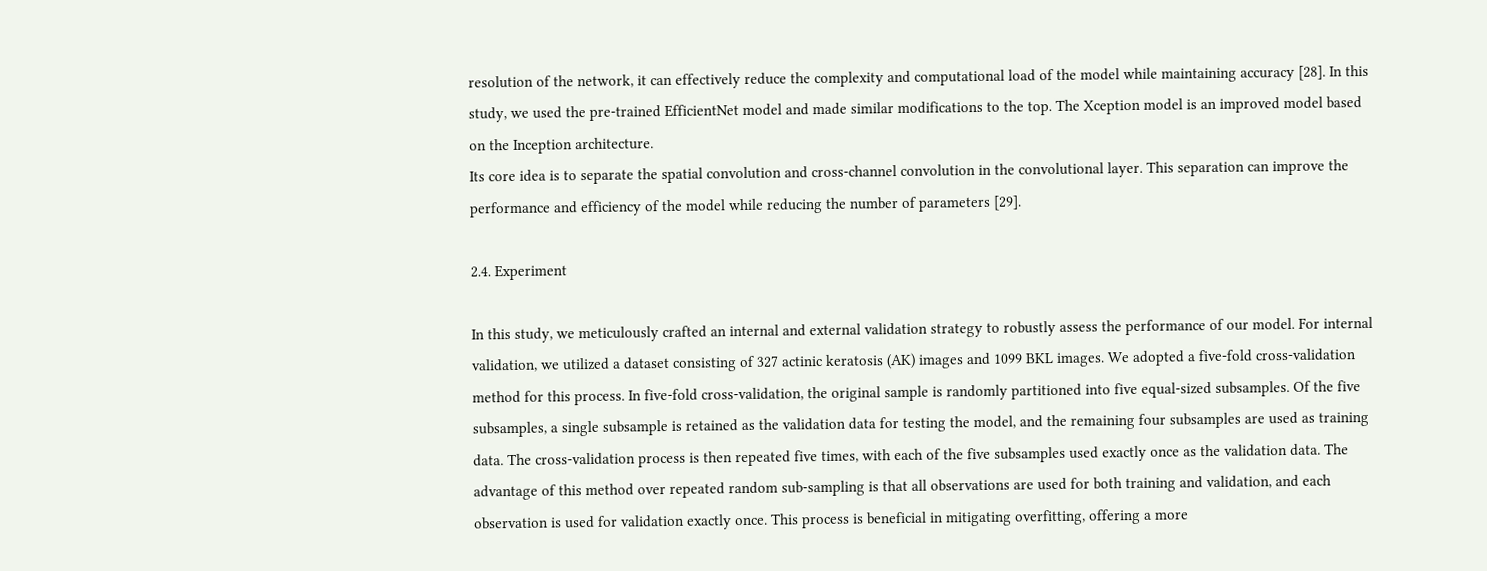resolution of the network, it can effectively reduce the complexity and computational load of the model while maintaining accuracy [28]. In this study, we used the pre-trained EfficientNet model and made similar modifications to the top. The Xception model is an improved model based on the Inception architecture.
Its core idea is to separate the spatial convolution and cross-channel convolution in the convolutional layer. This separation can improve the performance and efficiency of the model while reducing the number of parameters [29].

2.4. Experiment

In this study, we meticulously crafted an internal and external validation strategy to robustly assess the performance of our model. For internal validation, we utilized a dataset consisting of 327 actinic keratosis (AK) images and 1099 BKL images. We adopted a five-fold cross-validation method for this process. In five-fold cross-validation, the original sample is randomly partitioned into five equal-sized subsamples. Of the five subsamples, a single subsample is retained as the validation data for testing the model, and the remaining four subsamples are used as training data. The cross-validation process is then repeated five times, with each of the five subsamples used exactly once as the validation data. The advantage of this method over repeated random sub-sampling is that all observations are used for both training and validation, and each observation is used for validation exactly once. This process is beneficial in mitigating overfitting, offering a more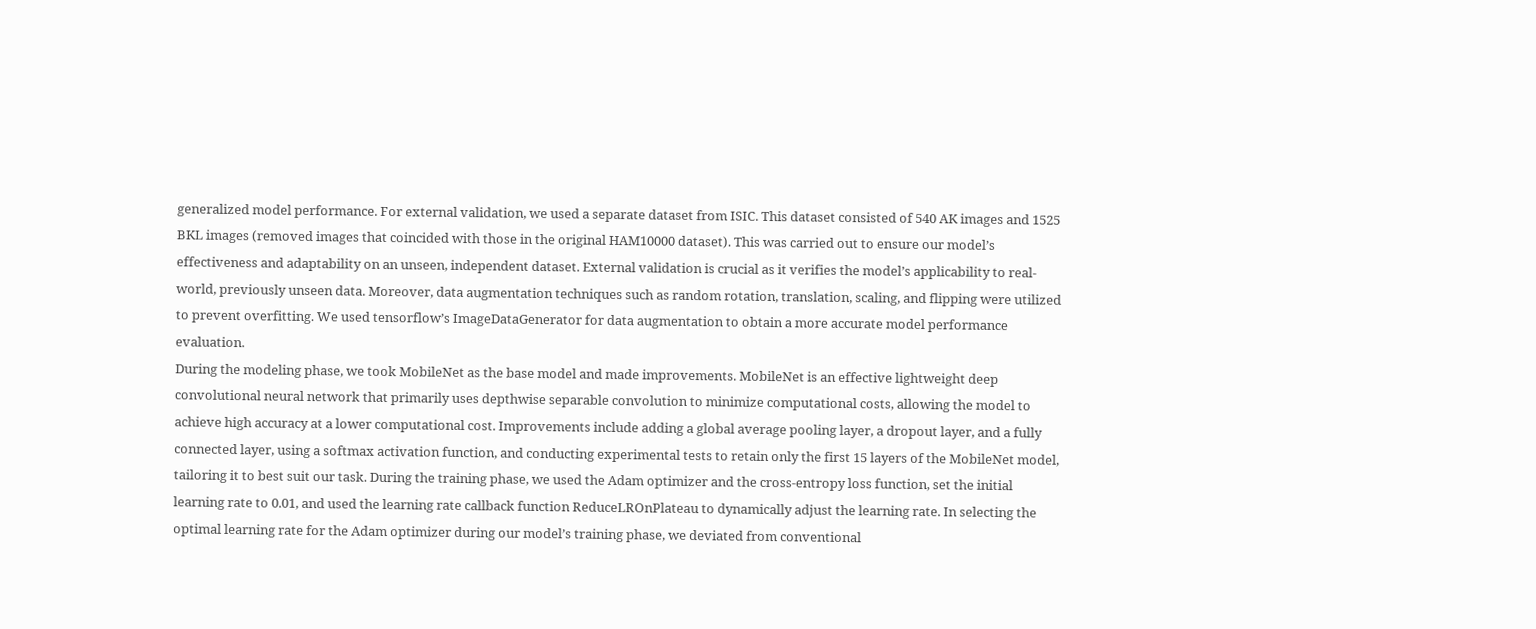generalized model performance. For external validation, we used a separate dataset from ISIC. This dataset consisted of 540 AK images and 1525 BKL images (removed images that coincided with those in the original HAM10000 dataset). This was carried out to ensure our model’s effectiveness and adaptability on an unseen, independent dataset. External validation is crucial as it verifies the model’s applicability to real-world, previously unseen data. Moreover, data augmentation techniques such as random rotation, translation, scaling, and flipping were utilized to prevent overfitting. We used tensorflow’s ImageDataGenerator for data augmentation to obtain a more accurate model performance evaluation.
During the modeling phase, we took MobileNet as the base model and made improvements. MobileNet is an effective lightweight deep convolutional neural network that primarily uses depthwise separable convolution to minimize computational costs, allowing the model to achieve high accuracy at a lower computational cost. Improvements include adding a global average pooling layer, a dropout layer, and a fully connected layer, using a softmax activation function, and conducting experimental tests to retain only the first 15 layers of the MobileNet model, tailoring it to best suit our task. During the training phase, we used the Adam optimizer and the cross-entropy loss function, set the initial learning rate to 0.01, and used the learning rate callback function ReduceLROnPlateau to dynamically adjust the learning rate. In selecting the optimal learning rate for the Adam optimizer during our model’s training phase, we deviated from conventional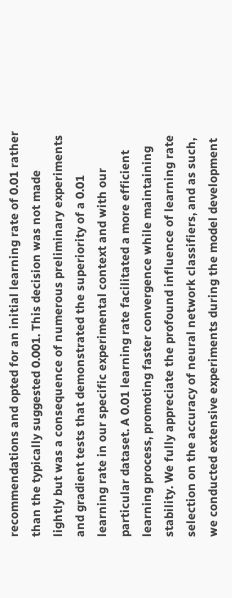recommendations and opted for an initial learning rate of 0.01 rather than the typically suggested 0.001. This decision was not made lightly but was a consequence of numerous preliminary experiments and gradient tests that demonstrated the superiority of a 0.01 learning rate in our specific experimental context and with our particular dataset. A 0.01 learning rate facilitated a more efficient learning process, promoting faster convergence while maintaining stability. We fully appreciate the profound influence of learning rate selection on the accuracy of neural network classifiers, and as such, we conducted extensive experiments during the model development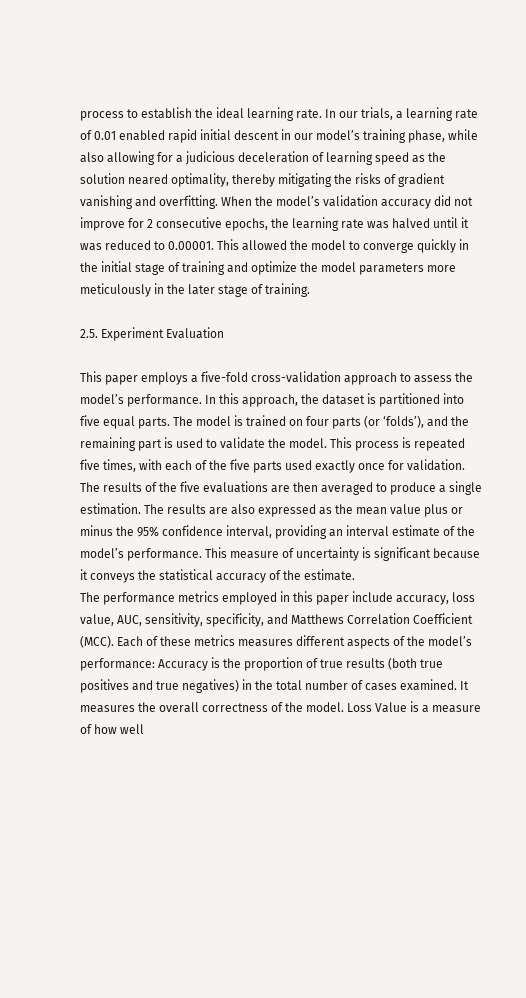process to establish the ideal learning rate. In our trials, a learning rate of 0.01 enabled rapid initial descent in our model’s training phase, while also allowing for a judicious deceleration of learning speed as the solution neared optimality, thereby mitigating the risks of gradient vanishing and overfitting. When the model’s validation accuracy did not improve for 2 consecutive epochs, the learning rate was halved until it was reduced to 0.00001. This allowed the model to converge quickly in the initial stage of training and optimize the model parameters more meticulously in the later stage of training.

2.5. Experiment Evaluation

This paper employs a five-fold cross-validation approach to assess the model’s performance. In this approach, the dataset is partitioned into five equal parts. The model is trained on four parts (or ‘folds’), and the remaining part is used to validate the model. This process is repeated five times, with each of the five parts used exactly once for validation. The results of the five evaluations are then averaged to produce a single estimation. The results are also expressed as the mean value plus or minus the 95% confidence interval, providing an interval estimate of the model’s performance. This measure of uncertainty is significant because it conveys the statistical accuracy of the estimate.
The performance metrics employed in this paper include accuracy, loss value, AUC, sensitivity, specificity, and Matthews Correlation Coefficient (MCC). Each of these metrics measures different aspects of the model’s performance: Accuracy is the proportion of true results (both true positives and true negatives) in the total number of cases examined. It measures the overall correctness of the model. Loss Value is a measure of how well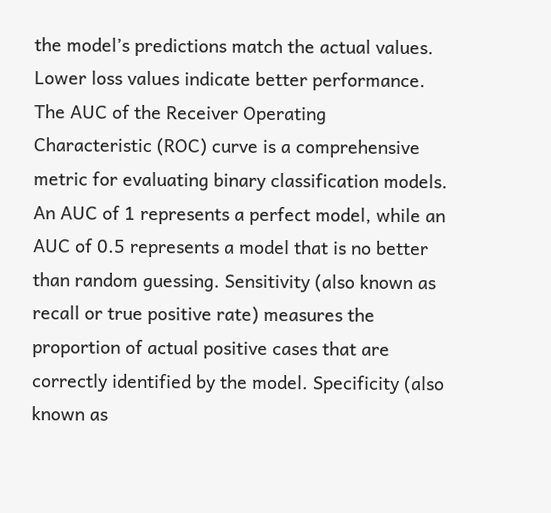the model’s predictions match the actual values. Lower loss values indicate better performance. The AUC of the Receiver Operating Characteristic (ROC) curve is a comprehensive metric for evaluating binary classification models. An AUC of 1 represents a perfect model, while an AUC of 0.5 represents a model that is no better than random guessing. Sensitivity (also known as recall or true positive rate) measures the proportion of actual positive cases that are correctly identified by the model. Specificity (also known as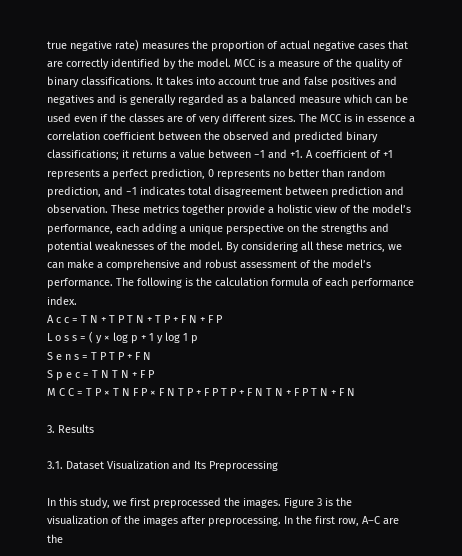true negative rate) measures the proportion of actual negative cases that are correctly identified by the model. MCC is a measure of the quality of binary classifications. It takes into account true and false positives and negatives and is generally regarded as a balanced measure which can be used even if the classes are of very different sizes. The MCC is in essence a correlation coefficient between the observed and predicted binary classifications; it returns a value between −1 and +1. A coefficient of +1 represents a perfect prediction, 0 represents no better than random prediction, and −1 indicates total disagreement between prediction and observation. These metrics together provide a holistic view of the model’s performance, each adding a unique perspective on the strengths and potential weaknesses of the model. By considering all these metrics, we can make a comprehensive and robust assessment of the model’s performance. The following is the calculation formula of each performance index.
A c c = T N + T P T N + T P + F N + F P
L o s s = ( y × log p + 1 y log 1 p
S e n s = T P T P + F N
S p e c = T N T N + F P
M C C = T P × T N F P × F N T P + F P T P + F N T N + F P T N + F N

3. Results

3.1. Dataset Visualization and Its Preprocessing

In this study, we first preprocessed the images. Figure 3 is the visualization of the images after preprocessing. In the first row, A–C are the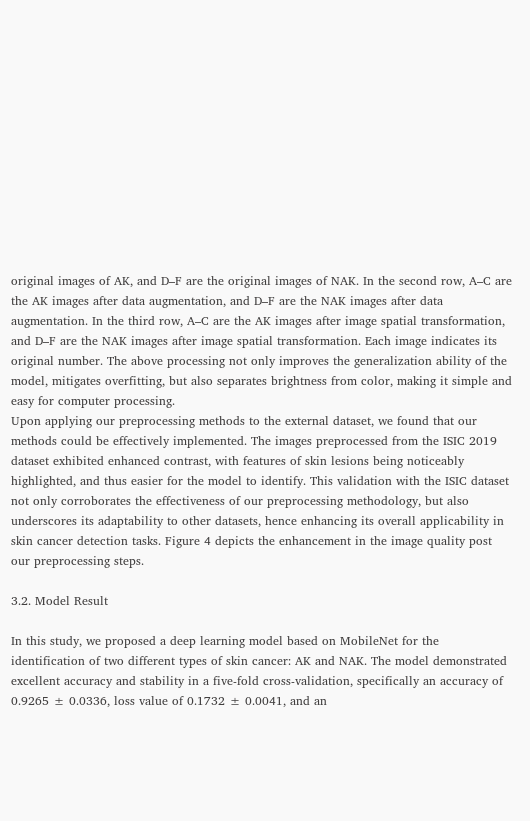original images of AK, and D–F are the original images of NAK. In the second row, A–C are the AK images after data augmentation, and D–F are the NAK images after data augmentation. In the third row, A–C are the AK images after image spatial transformation, and D–F are the NAK images after image spatial transformation. Each image indicates its original number. The above processing not only improves the generalization ability of the model, mitigates overfitting, but also separates brightness from color, making it simple and easy for computer processing.
Upon applying our preprocessing methods to the external dataset, we found that our methods could be effectively implemented. The images preprocessed from the ISIC 2019 dataset exhibited enhanced contrast, with features of skin lesions being noticeably highlighted, and thus easier for the model to identify. This validation with the ISIC dataset not only corroborates the effectiveness of our preprocessing methodology, but also underscores its adaptability to other datasets, hence enhancing its overall applicability in skin cancer detection tasks. Figure 4 depicts the enhancement in the image quality post our preprocessing steps.

3.2. Model Result

In this study, we proposed a deep learning model based on MobileNet for the identification of two different types of skin cancer: AK and NAK. The model demonstrated excellent accuracy and stability in a five-fold cross-validation, specifically an accuracy of 0.9265 ± 0.0336, loss value of 0.1732 ± 0.0041, and an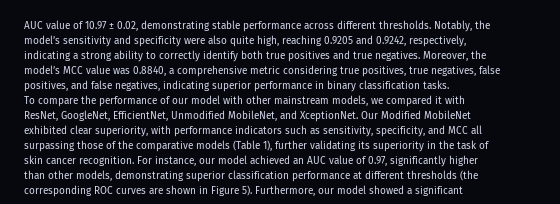AUC value of 10.97 ± 0.02, demonstrating stable performance across different thresholds. Notably, the model’s sensitivity and specificity were also quite high, reaching 0.9205 and 0.9242, respectively, indicating a strong ability to correctly identify both true positives and true negatives. Moreover, the model’s MCC value was 0.8840, a comprehensive metric considering true positives, true negatives, false positives, and false negatives, indicating superior performance in binary classification tasks.
To compare the performance of our model with other mainstream models, we compared it with ResNet, GoogleNet, EfficientNet, Unmodified MobileNet, and XceptionNet. Our Modified MobileNet exhibited clear superiority, with performance indicators such as sensitivity, specificity, and MCC all surpassing those of the comparative models (Table 1), further validating its superiority in the task of skin cancer recognition. For instance, our model achieved an AUC value of 0.97, significantly higher than other models, demonstrating superior classification performance at different thresholds (the corresponding ROC curves are shown in Figure 5). Furthermore, our model showed a significant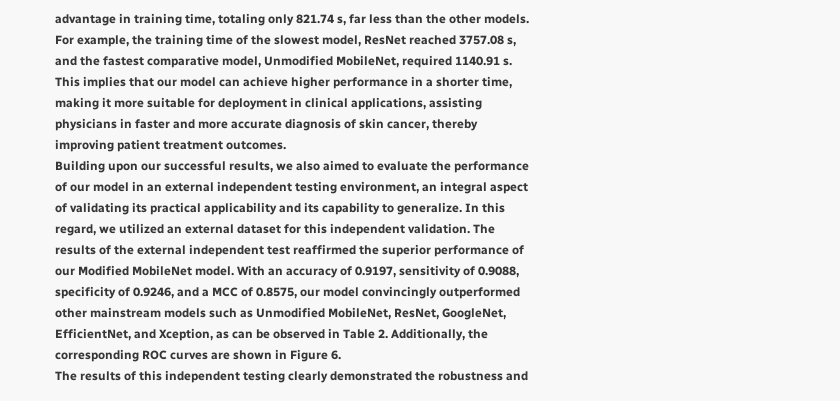advantage in training time, totaling only 821.74 s, far less than the other models. For example, the training time of the slowest model, ResNet reached 3757.08 s, and the fastest comparative model, Unmodified MobileNet, required 1140.91 s. This implies that our model can achieve higher performance in a shorter time, making it more suitable for deployment in clinical applications, assisting physicians in faster and more accurate diagnosis of skin cancer, thereby improving patient treatment outcomes.
Building upon our successful results, we also aimed to evaluate the performance of our model in an external independent testing environment, an integral aspect of validating its practical applicability and its capability to generalize. In this regard, we utilized an external dataset for this independent validation. The results of the external independent test reaffirmed the superior performance of our Modified MobileNet model. With an accuracy of 0.9197, sensitivity of 0.9088, specificity of 0.9246, and a MCC of 0.8575, our model convincingly outperformed other mainstream models such as Unmodified MobileNet, ResNet, GoogleNet, EfficientNet, and Xception, as can be observed in Table 2. Additionally, the corresponding ROC curves are shown in Figure 6.
The results of this independent testing clearly demonstrated the robustness and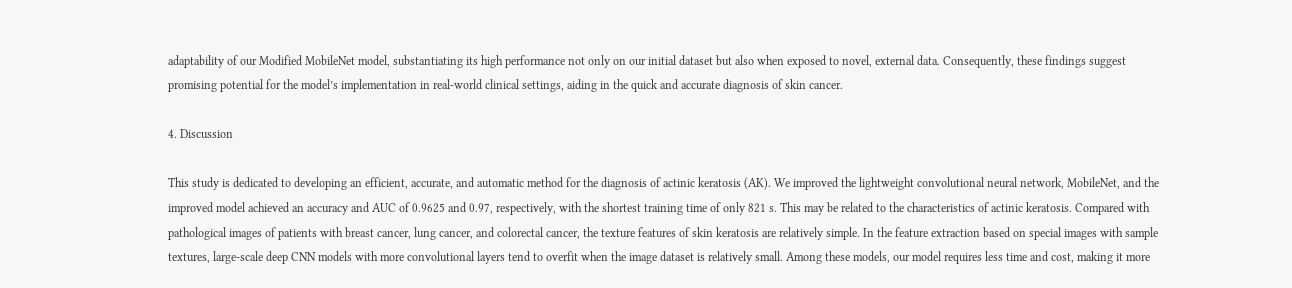adaptability of our Modified MobileNet model, substantiating its high performance not only on our initial dataset but also when exposed to novel, external data. Consequently, these findings suggest promising potential for the model’s implementation in real-world clinical settings, aiding in the quick and accurate diagnosis of skin cancer.

4. Discussion

This study is dedicated to developing an efficient, accurate, and automatic method for the diagnosis of actinic keratosis (AK). We improved the lightweight convolutional neural network, MobileNet, and the improved model achieved an accuracy and AUC of 0.9625 and 0.97, respectively, with the shortest training time of only 821 s. This may be related to the characteristics of actinic keratosis. Compared with pathological images of patients with breast cancer, lung cancer, and colorectal cancer, the texture features of skin keratosis are relatively simple. In the feature extraction based on special images with sample textures, large-scale deep CNN models with more convolutional layers tend to overfit when the image dataset is relatively small. Among these models, our model requires less time and cost, making it more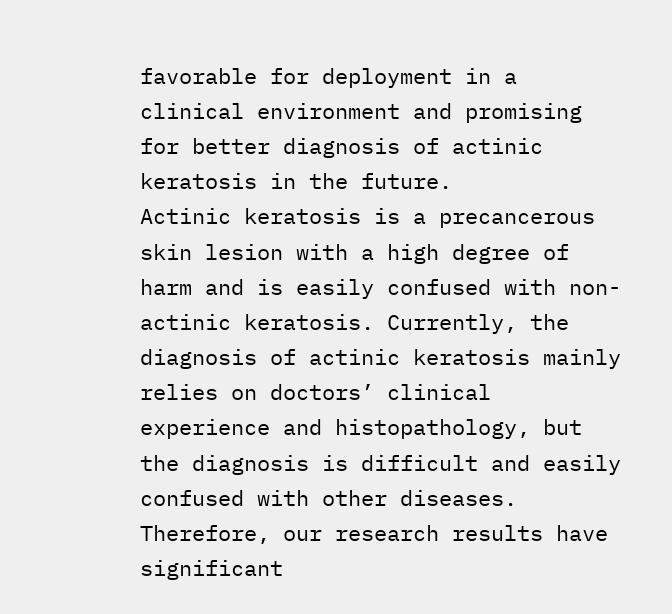favorable for deployment in a clinical environment and promising for better diagnosis of actinic keratosis in the future.
Actinic keratosis is a precancerous skin lesion with a high degree of harm and is easily confused with non-actinic keratosis. Currently, the diagnosis of actinic keratosis mainly relies on doctors’ clinical experience and histopathology, but the diagnosis is difficult and easily confused with other diseases. Therefore, our research results have significant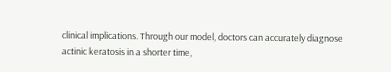clinical implications. Through our model, doctors can accurately diagnose actinic keratosis in a shorter time,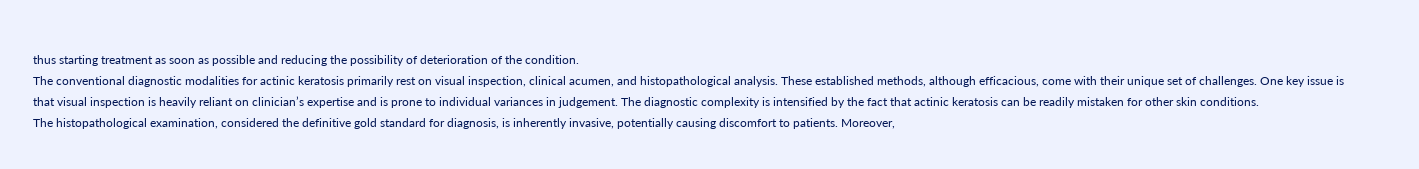thus starting treatment as soon as possible and reducing the possibility of deterioration of the condition.
The conventional diagnostic modalities for actinic keratosis primarily rest on visual inspection, clinical acumen, and histopathological analysis. These established methods, although efficacious, come with their unique set of challenges. One key issue is that visual inspection is heavily reliant on clinician’s expertise and is prone to individual variances in judgement. The diagnostic complexity is intensified by the fact that actinic keratosis can be readily mistaken for other skin conditions.
The histopathological examination, considered the definitive gold standard for diagnosis, is inherently invasive, potentially causing discomfort to patients. Moreover,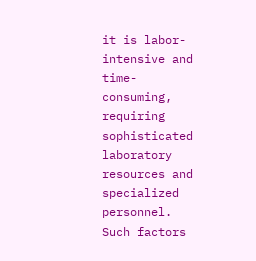it is labor-intensive and time-consuming, requiring sophisticated laboratory resources and specialized personnel. Such factors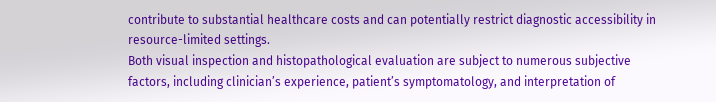contribute to substantial healthcare costs and can potentially restrict diagnostic accessibility in resource-limited settings.
Both visual inspection and histopathological evaluation are subject to numerous subjective factors, including clinician’s experience, patient’s symptomatology, and interpretation of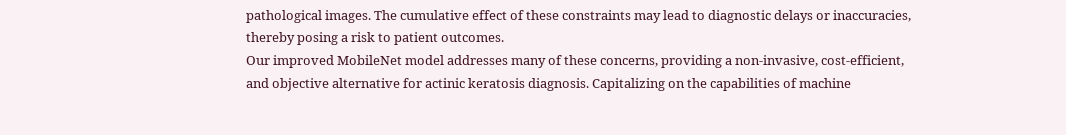pathological images. The cumulative effect of these constraints may lead to diagnostic delays or inaccuracies, thereby posing a risk to patient outcomes.
Our improved MobileNet model addresses many of these concerns, providing a non-invasive, cost-efficient, and objective alternative for actinic keratosis diagnosis. Capitalizing on the capabilities of machine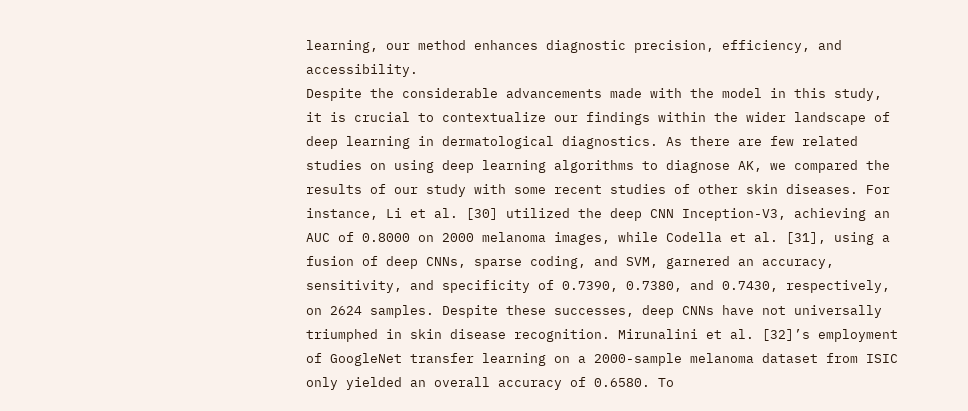learning, our method enhances diagnostic precision, efficiency, and accessibility.
Despite the considerable advancements made with the model in this study, it is crucial to contextualize our findings within the wider landscape of deep learning in dermatological diagnostics. As there are few related studies on using deep learning algorithms to diagnose AK, we compared the results of our study with some recent studies of other skin diseases. For instance, Li et al. [30] utilized the deep CNN Inception-V3, achieving an AUC of 0.8000 on 2000 melanoma images, while Codella et al. [31], using a fusion of deep CNNs, sparse coding, and SVM, garnered an accuracy, sensitivity, and specificity of 0.7390, 0.7380, and 0.7430, respectively, on 2624 samples. Despite these successes, deep CNNs have not universally triumphed in skin disease recognition. Mirunalini et al. [32]’s employment of GoogleNet transfer learning on a 2000-sample melanoma dataset from ISIC only yielded an overall accuracy of 0.6580. To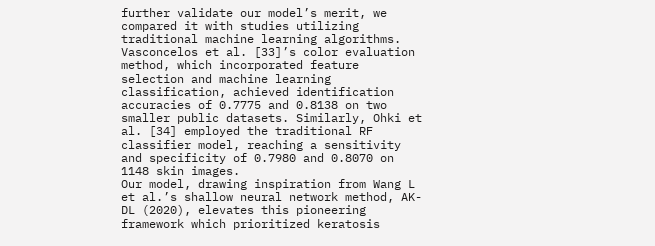further validate our model’s merit, we compared it with studies utilizing traditional machine learning algorithms. Vasconcelos et al. [33]’s color evaluation method, which incorporated feature selection and machine learning classification, achieved identification accuracies of 0.7775 and 0.8138 on two smaller public datasets. Similarly, Ohki et al. [34] employed the traditional RF classifier model, reaching a sensitivity and specificity of 0.7980 and 0.8070 on 1148 skin images.
Our model, drawing inspiration from Wang L et al.’s shallow neural network method, AK-DL (2020), elevates this pioneering framework which prioritized keratosis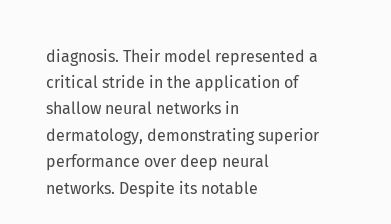diagnosis. Their model represented a critical stride in the application of shallow neural networks in dermatology, demonstrating superior performance over deep neural networks. Despite its notable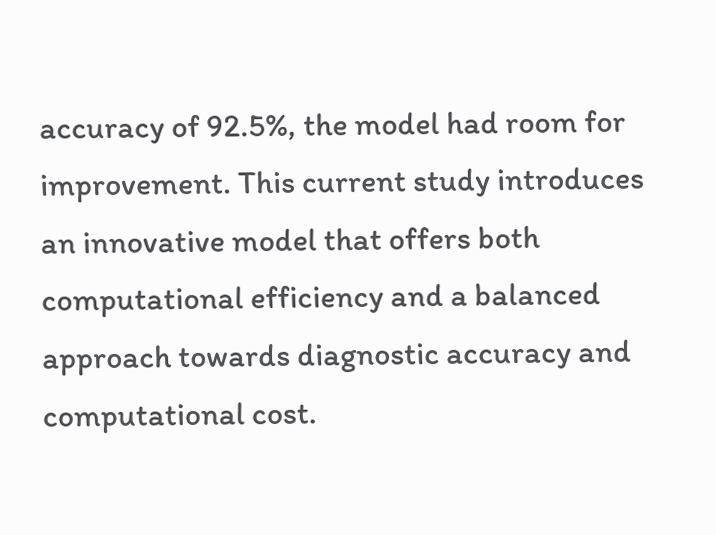accuracy of 92.5%, the model had room for improvement. This current study introduces an innovative model that offers both computational efficiency and a balanced approach towards diagnostic accuracy and computational cost.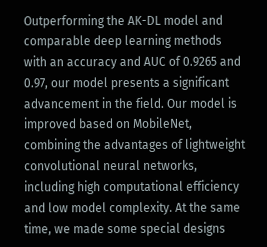Outperforming the AK-DL model and comparable deep learning methods with an accuracy and AUC of 0.9265 and 0.97, our model presents a significant advancement in the field. Our model is improved based on MobileNet, combining the advantages of lightweight convolutional neural networks, including high computational efficiency and low model complexity. At the same time, we made some special designs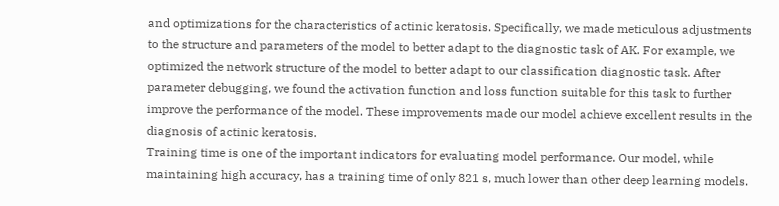and optimizations for the characteristics of actinic keratosis. Specifically, we made meticulous adjustments to the structure and parameters of the model to better adapt to the diagnostic task of AK. For example, we optimized the network structure of the model to better adapt to our classification diagnostic task. After parameter debugging, we found the activation function and loss function suitable for this task to further improve the performance of the model. These improvements made our model achieve excellent results in the diagnosis of actinic keratosis.
Training time is one of the important indicators for evaluating model performance. Our model, while maintaining high accuracy, has a training time of only 821 s, much lower than other deep learning models.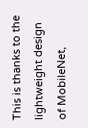This is thanks to the lightweight design of MobileNet,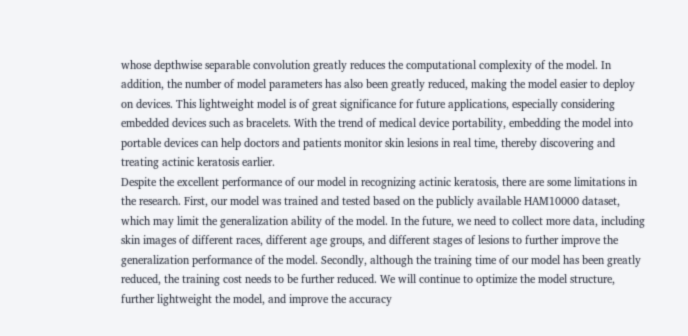whose depthwise separable convolution greatly reduces the computational complexity of the model. In addition, the number of model parameters has also been greatly reduced, making the model easier to deploy on devices. This lightweight model is of great significance for future applications, especially considering embedded devices such as bracelets. With the trend of medical device portability, embedding the model into portable devices can help doctors and patients monitor skin lesions in real time, thereby discovering and treating actinic keratosis earlier.
Despite the excellent performance of our model in recognizing actinic keratosis, there are some limitations in the research. First, our model was trained and tested based on the publicly available HAM10000 dataset, which may limit the generalization ability of the model. In the future, we need to collect more data, including skin images of different races, different age groups, and different stages of lesions to further improve the generalization performance of the model. Secondly, although the training time of our model has been greatly reduced, the training cost needs to be further reduced. We will continue to optimize the model structure, further lightweight the model, and improve the accuracy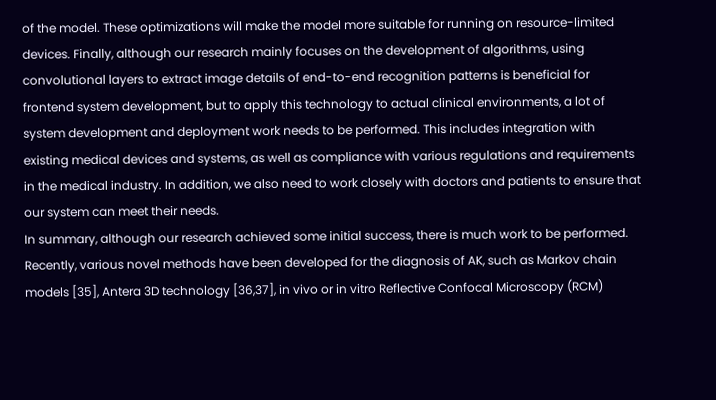of the model. These optimizations will make the model more suitable for running on resource-limited devices. Finally, although our research mainly focuses on the development of algorithms, using convolutional layers to extract image details of end-to-end recognition patterns is beneficial for frontend system development, but to apply this technology to actual clinical environments, a lot of system development and deployment work needs to be performed. This includes integration with existing medical devices and systems, as well as compliance with various regulations and requirements in the medical industry. In addition, we also need to work closely with doctors and patients to ensure that our system can meet their needs.
In summary, although our research achieved some initial success, there is much work to be performed. Recently, various novel methods have been developed for the diagnosis of AK, such as Markov chain models [35], Antera 3D technology [36,37], in vivo or in vitro Reflective Confocal Microscopy (RCM)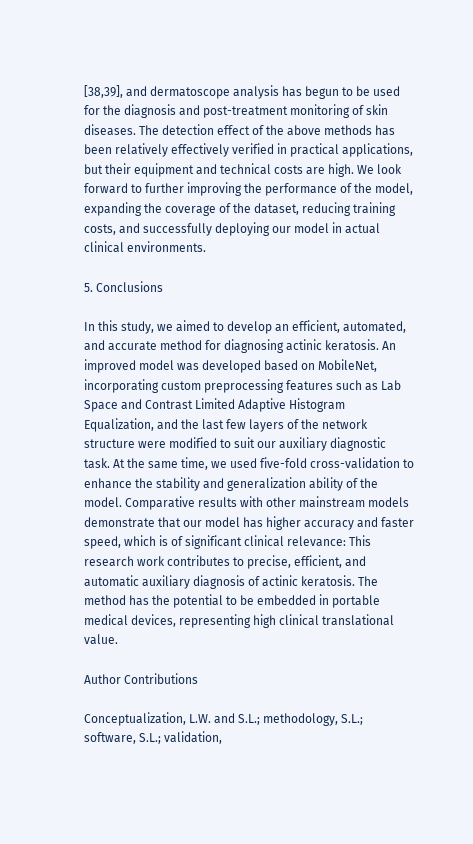[38,39], and dermatoscope analysis has begun to be used for the diagnosis and post-treatment monitoring of skin diseases. The detection effect of the above methods has been relatively effectively verified in practical applications, but their equipment and technical costs are high. We look forward to further improving the performance of the model, expanding the coverage of the dataset, reducing training costs, and successfully deploying our model in actual clinical environments.

5. Conclusions

In this study, we aimed to develop an efficient, automated, and accurate method for diagnosing actinic keratosis. An improved model was developed based on MobileNet, incorporating custom preprocessing features such as Lab Space and Contrast Limited Adaptive Histogram Equalization, and the last few layers of the network structure were modified to suit our auxiliary diagnostic task. At the same time, we used five-fold cross-validation to enhance the stability and generalization ability of the model. Comparative results with other mainstream models demonstrate that our model has higher accuracy and faster speed, which is of significant clinical relevance: This research work contributes to precise, efficient, and automatic auxiliary diagnosis of actinic keratosis. The method has the potential to be embedded in portable medical devices, representing high clinical translational value.

Author Contributions

Conceptualization, L.W. and S.L.; methodology, S.L.; software, S.L.; validation,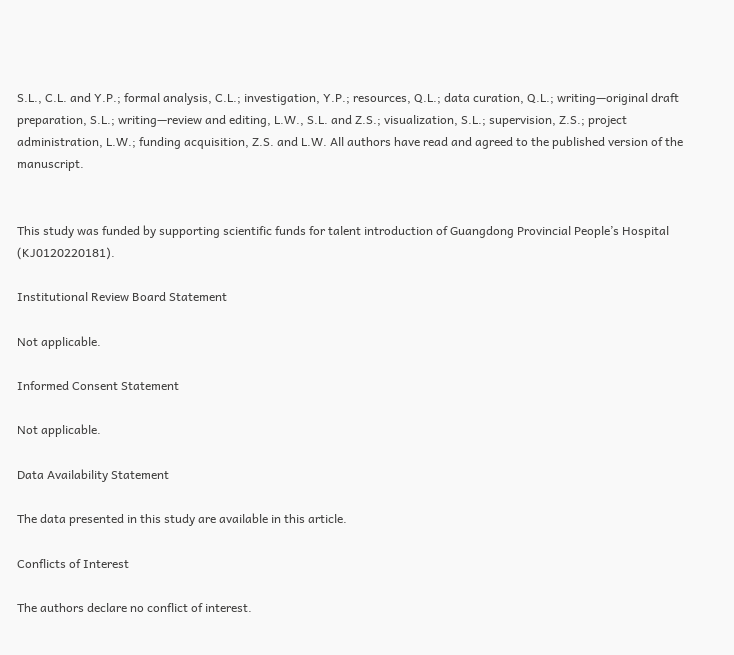S.L., C.L. and Y.P.; formal analysis, C.L.; investigation, Y.P.; resources, Q.L.; data curation, Q.L.; writing—original draft preparation, S.L.; writing—review and editing, L.W., S.L. and Z.S.; visualization, S.L.; supervision, Z.S.; project administration, L.W.; funding acquisition, Z.S. and L.W. All authors have read and agreed to the published version of the manuscript.


This study was funded by supporting scientific funds for talent introduction of Guangdong Provincial People’s Hospital (KJ0120220181).

Institutional Review Board Statement

Not applicable.

Informed Consent Statement

Not applicable.

Data Availability Statement

The data presented in this study are available in this article.

Conflicts of Interest

The authors declare no conflict of interest.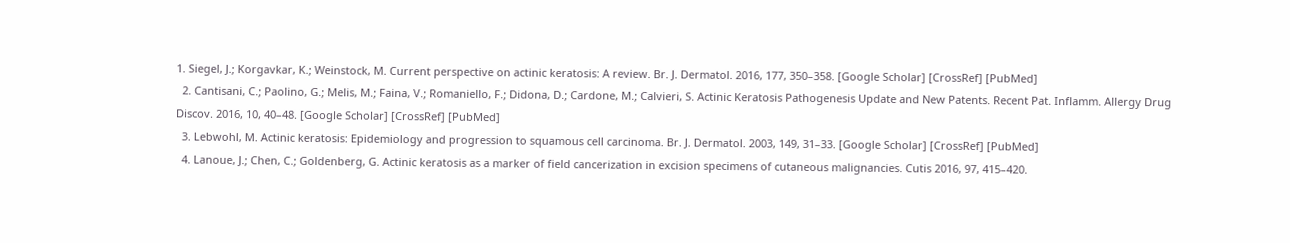1. Siegel, J.; Korgavkar, K.; Weinstock, M. Current perspective on actinic keratosis: A review. Br. J. Dermatol. 2016, 177, 350–358. [Google Scholar] [CrossRef] [PubMed]
  2. Cantisani, C.; Paolino, G.; Melis, M.; Faina, V.; Romaniello, F.; Didona, D.; Cardone, M.; Calvieri, S. Actinic Keratosis Pathogenesis Update and New Patents. Recent Pat. Inflamm. Allergy Drug Discov. 2016, 10, 40–48. [Google Scholar] [CrossRef] [PubMed]
  3. Lebwohl, M. Actinic keratosis: Epidemiology and progression to squamous cell carcinoma. Br. J. Dermatol. 2003, 149, 31–33. [Google Scholar] [CrossRef] [PubMed]
  4. Lanoue, J.; Chen, C.; Goldenberg, G. Actinic keratosis as a marker of field cancerization in excision specimens of cutaneous malignancies. Cutis 2016, 97, 415–420.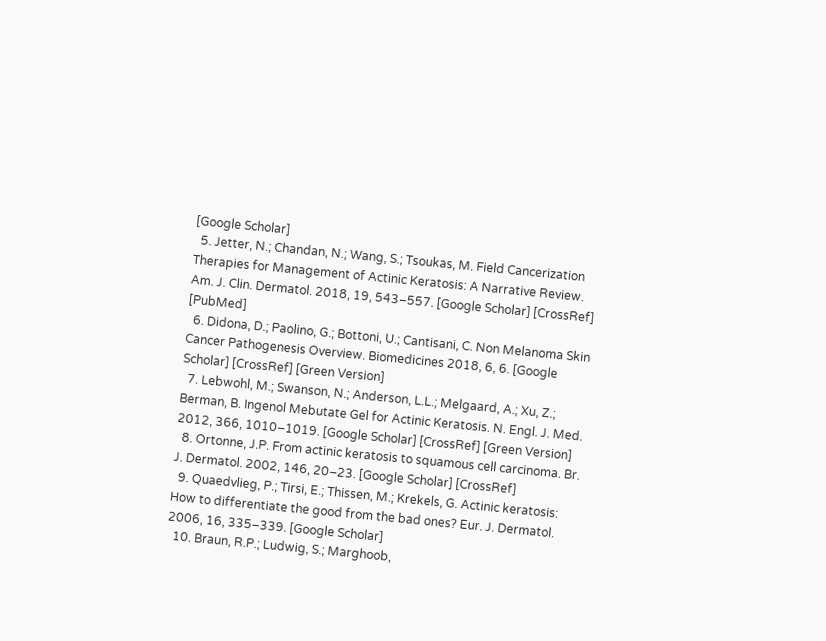[Google Scholar]
  5. Jetter, N.; Chandan, N.; Wang, S.; Tsoukas, M. Field Cancerization Therapies for Management of Actinic Keratosis: A Narrative Review. Am. J. Clin. Dermatol. 2018, 19, 543–557. [Google Scholar] [CrossRef] [PubMed]
  6. Didona, D.; Paolino, G.; Bottoni, U.; Cantisani, C. Non Melanoma Skin Cancer Pathogenesis Overview. Biomedicines 2018, 6, 6. [Google Scholar] [CrossRef] [Green Version]
  7. Lebwohl, M.; Swanson, N.; Anderson, L.L.; Melgaard, A.; Xu, Z.; Berman, B. Ingenol Mebutate Gel for Actinic Keratosis. N. Engl. J. Med. 2012, 366, 1010–1019. [Google Scholar] [CrossRef] [Green Version]
  8. Ortonne, J.P. From actinic keratosis to squamous cell carcinoma. Br. J. Dermatol. 2002, 146, 20–23. [Google Scholar] [CrossRef]
  9. Quaedvlieg, P.; Tirsi, E.; Thissen, M.; Krekels, G. Actinic keratosis: How to differentiate the good from the bad ones? Eur. J. Dermatol. 2006, 16, 335–339. [Google Scholar]
  10. Braun, R.P.; Ludwig, S.; Marghoob,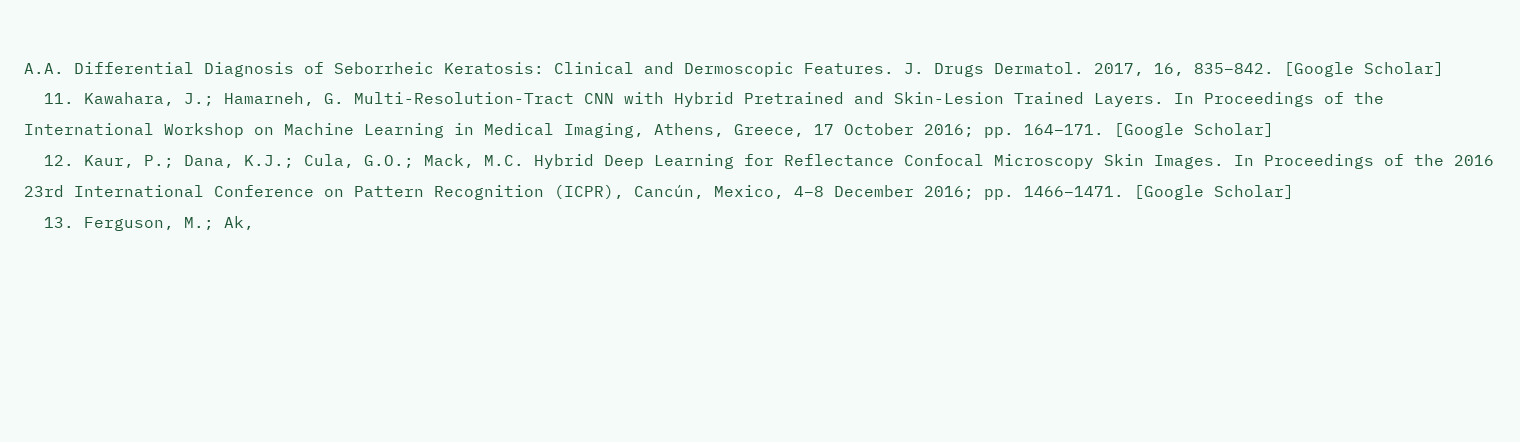A.A. Differential Diagnosis of Seborrheic Keratosis: Clinical and Dermoscopic Features. J. Drugs Dermatol. 2017, 16, 835–842. [Google Scholar]
  11. Kawahara, J.; Hamarneh, G. Multi-Resolution-Tract CNN with Hybrid Pretrained and Skin-Lesion Trained Layers. In Proceedings of the International Workshop on Machine Learning in Medical Imaging, Athens, Greece, 17 October 2016; pp. 164–171. [Google Scholar]
  12. Kaur, P.; Dana, K.J.; Cula, G.O.; Mack, M.C. Hybrid Deep Learning for Reflectance Confocal Microscopy Skin Images. In Proceedings of the 2016 23rd International Conference on Pattern Recognition (ICPR), Cancún, Mexico, 4–8 December 2016; pp. 1466–1471. [Google Scholar]
  13. Ferguson, M.; Ak,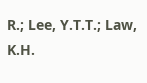R.; Lee, Y.T.T.; Law, K.H.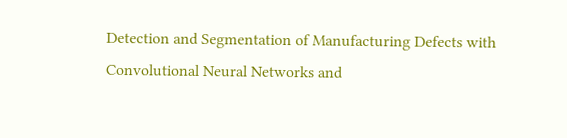Detection and Segmentation of Manufacturing Defects with Convolutional Neural Networks and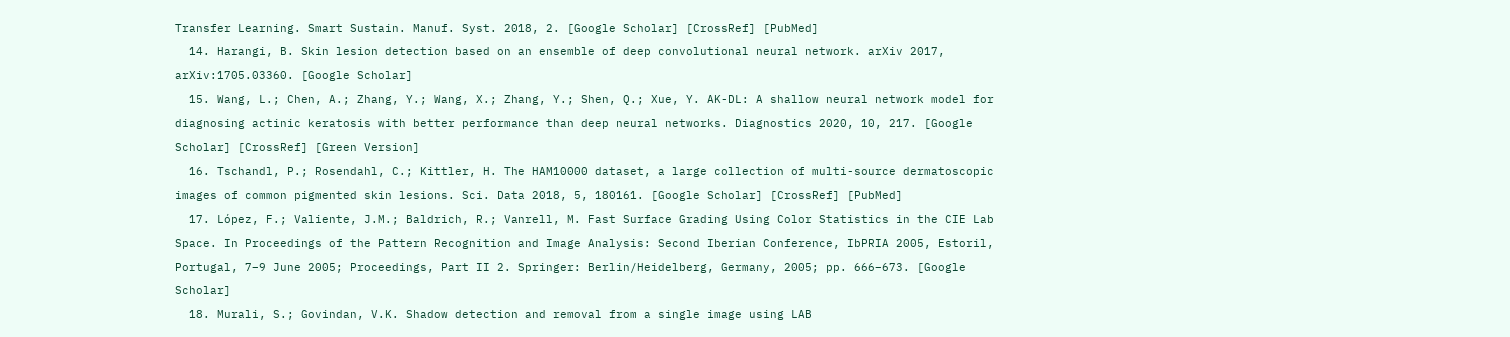Transfer Learning. Smart Sustain. Manuf. Syst. 2018, 2. [Google Scholar] [CrossRef] [PubMed]
  14. Harangi, B. Skin lesion detection based on an ensemble of deep convolutional neural network. arXiv 2017, arXiv:1705.03360. [Google Scholar]
  15. Wang, L.; Chen, A.; Zhang, Y.; Wang, X.; Zhang, Y.; Shen, Q.; Xue, Y. AK-DL: A shallow neural network model for diagnosing actinic keratosis with better performance than deep neural networks. Diagnostics 2020, 10, 217. [Google Scholar] [CrossRef] [Green Version]
  16. Tschandl, P.; Rosendahl, C.; Kittler, H. The HAM10000 dataset, a large collection of multi-source dermatoscopic images of common pigmented skin lesions. Sci. Data 2018, 5, 180161. [Google Scholar] [CrossRef] [PubMed]
  17. López, F.; Valiente, J.M.; Baldrich, R.; Vanrell, M. Fast Surface Grading Using Color Statistics in the CIE Lab Space. In Proceedings of the Pattern Recognition and Image Analysis: Second Iberian Conference, IbPRIA 2005, Estoril, Portugal, 7–9 June 2005; Proceedings, Part II 2. Springer: Berlin/Heidelberg, Germany, 2005; pp. 666–673. [Google Scholar]
  18. Murali, S.; Govindan, V.K. Shadow detection and removal from a single image using LAB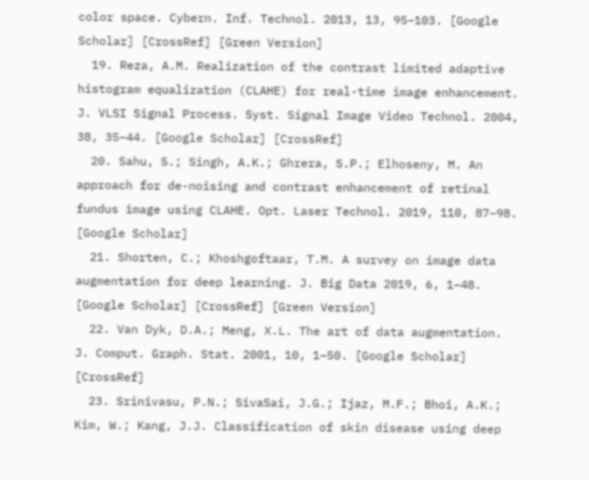color space. Cybern. Inf. Technol. 2013, 13, 95–103. [Google Scholar] [CrossRef] [Green Version]
  19. Reza, A.M. Realization of the contrast limited adaptive histogram equalization (CLAHE) for real-time image enhancement. J. VLSI Signal Process. Syst. Signal Image Video Technol. 2004, 38, 35–44. [Google Scholar] [CrossRef]
  20. Sahu, S.; Singh, A.K.; Ghrera, S.P.; Elhoseny, M. An approach for de-noising and contrast enhancement of retinal fundus image using CLAHE. Opt. Laser Technol. 2019, 110, 87–98. [Google Scholar]
  21. Shorten, C.; Khoshgoftaar, T.M. A survey on image data augmentation for deep learning. J. Big Data 2019, 6, 1–48. [Google Scholar] [CrossRef] [Green Version]
  22. Van Dyk, D.A.; Meng, X.L. The art of data augmentation. J. Comput. Graph. Stat. 2001, 10, 1–50. [Google Scholar] [CrossRef]
  23. Srinivasu, P.N.; SivaSai, J.G.; Ijaz, M.F.; Bhoi, A.K.; Kim, W.; Kang, J.J. Classification of skin disease using deep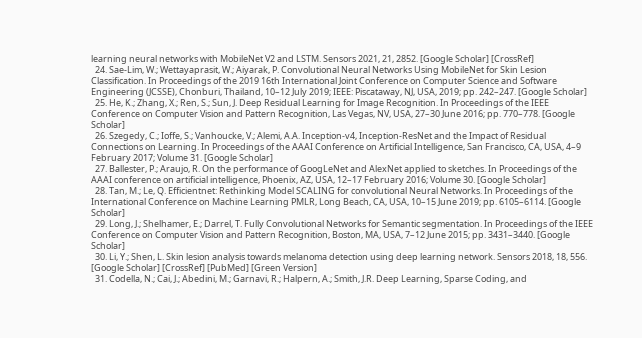learning neural networks with MobileNet V2 and LSTM. Sensors 2021, 21, 2852. [Google Scholar] [CrossRef]
  24. Sae-Lim, W.; Wettayaprasit, W.; Aiyarak, P. Convolutional Neural Networks Using MobileNet for Skin Lesion Classification. In Proceedings of the 2019 16th International Joint Conference on Computer Science and Software Engineering (JCSSE), Chonburi, Thailand, 10–12 July 2019; IEEE: Piscataway, NJ, USA, 2019; pp. 242–247. [Google Scholar]
  25. He, K.; Zhang, X.; Ren, S.; Sun, J. Deep Residual Learning for Image Recognition. In Proceedings of the IEEE Conference on Computer Vision and Pattern Recognition, Las Vegas, NV, USA, 27–30 June 2016; pp. 770–778. [Google Scholar]
  26. Szegedy, C.; Ioffe, S.; Vanhoucke, V.; Alemi, A.A. Inception-v4, Inception-ResNet and the Impact of Residual Connections on Learning. In Proceedings of the AAAI Conference on Artificial Intelligence, San Francisco, CA, USA, 4–9 February 2017; Volume 31. [Google Scholar]
  27. Ballester, P.; Araujo, R. On the performance of GoogLeNet and AlexNet applied to sketches. In Proceedings of the AAAI conference on artificial intelligence, Phoenix, AZ, USA, 12–17 February 2016; Volume 30. [Google Scholar]
  28. Tan, M.; Le, Q. Efficientnet: Rethinking Model SCALING for convolutional Neural Networks. In Proceedings of the International Conference on Machine Learning PMLR, Long Beach, CA, USA, 10–15 June 2019; pp. 6105–6114. [Google Scholar]
  29. Long, J.; Shelhamer, E.; Darrel, T. Fully Convolutional Networks for Semantic segmentation. In Proceedings of the IEEE Conference on Computer Vision and Pattern Recognition, Boston, MA, USA, 7–12 June 2015; pp. 3431–3440. [Google Scholar]
  30. Li, Y.; Shen, L. Skin lesion analysis towards melanoma detection using deep learning network. Sensors 2018, 18, 556. [Google Scholar] [CrossRef] [PubMed] [Green Version]
  31. Codella, N.; Cai, J.; Abedini, M.; Garnavi, R.; Halpern, A.; Smith, J.R. Deep Learning, Sparse Coding, and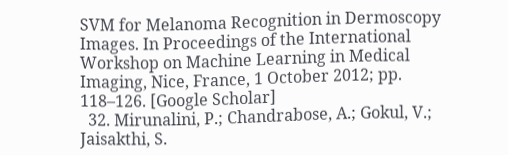SVM for Melanoma Recognition in Dermoscopy Images. In Proceedings of the International Workshop on Machine Learning in Medical Imaging, Nice, France, 1 October 2012; pp. 118–126. [Google Scholar]
  32. Mirunalini, P.; Chandrabose, A.; Gokul, V.; Jaisakthi, S.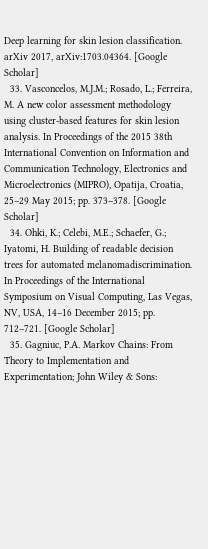Deep learning for skin lesion classification. arXiv 2017, arXiv:1703.04364. [Google Scholar]
  33. Vasconcelos, M.J.M.; Rosado, L.; Ferreira, M. A new color assessment methodology using cluster-based features for skin lesion analysis. In Proceedings of the 2015 38th International Convention on Information and Communication Technology, Electronics and Microelectronics (MIPRO), Opatija, Croatia, 25–29 May 2015; pp. 373–378. [Google Scholar]
  34. Ohki, K.; Celebi, M.E.; Schaefer, G.; Iyatomi, H. Building of readable decision trees for automated melanomadiscrimination. In Proceedings of the International Symposium on Visual Computing, Las Vegas, NV, USA, 14–16 December 2015; pp. 712–721. [Google Scholar]
  35. Gagniuc, P.A. Markov Chains: From Theory to Implementation and Experimentation; John Wiley & Sons: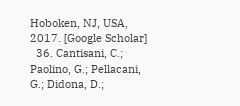Hoboken, NJ, USA, 2017. [Google Scholar]
  36. Cantisani, C.; Paolino, G.; Pellacani, G.; Didona, D.;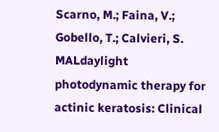Scarno, M.; Faina, V.; Gobello, T.; Calvieri, S. MALdaylight photodynamic therapy for actinic keratosis: Clinical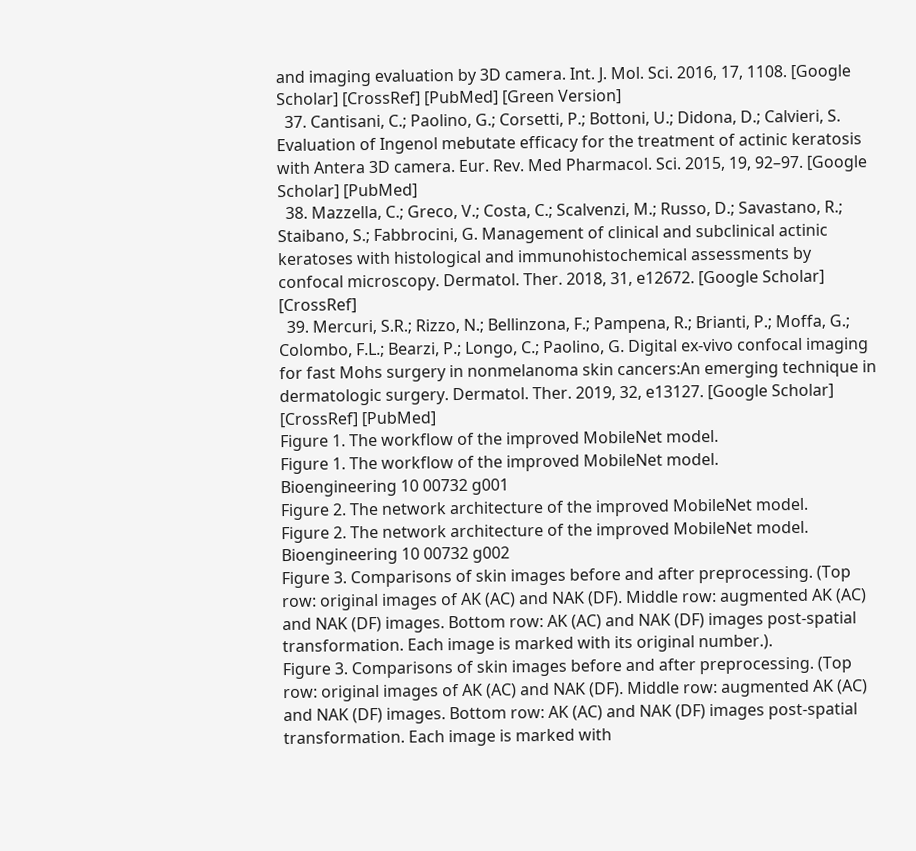and imaging evaluation by 3D camera. Int. J. Mol. Sci. 2016, 17, 1108. [Google Scholar] [CrossRef] [PubMed] [Green Version]
  37. Cantisani, C.; Paolino, G.; Corsetti, P.; Bottoni, U.; Didona, D.; Calvieri, S. Evaluation of Ingenol mebutate efficacy for the treatment of actinic keratosis with Antera 3D camera. Eur. Rev. Med Pharmacol. Sci. 2015, 19, 92–97. [Google Scholar] [PubMed]
  38. Mazzella, C.; Greco, V.; Costa, C.; Scalvenzi, M.; Russo, D.; Savastano, R.; Staibano, S.; Fabbrocini, G. Management of clinical and subclinical actinic keratoses with histological and immunohistochemical assessments by confocal microscopy. Dermatol. Ther. 2018, 31, e12672. [Google Scholar] [CrossRef]
  39. Mercuri, S.R.; Rizzo, N.; Bellinzona, F.; Pampena, R.; Brianti, P.; Moffa, G.; Colombo, F.L.; Bearzi, P.; Longo, C.; Paolino, G. Digital ex-vivo confocal imaging for fast Mohs surgery in nonmelanoma skin cancers:An emerging technique in dermatologic surgery. Dermatol. Ther. 2019, 32, e13127. [Google Scholar] [CrossRef] [PubMed]
Figure 1. The workflow of the improved MobileNet model.
Figure 1. The workflow of the improved MobileNet model.
Bioengineering 10 00732 g001
Figure 2. The network architecture of the improved MobileNet model.
Figure 2. The network architecture of the improved MobileNet model.
Bioengineering 10 00732 g002
Figure 3. Comparisons of skin images before and after preprocessing. (Top row: original images of AK (AC) and NAK (DF). Middle row: augmented AK (AC) and NAK (DF) images. Bottom row: AK (AC) and NAK (DF) images post-spatial transformation. Each image is marked with its original number.).
Figure 3. Comparisons of skin images before and after preprocessing. (Top row: original images of AK (AC) and NAK (DF). Middle row: augmented AK (AC) and NAK (DF) images. Bottom row: AK (AC) and NAK (DF) images post-spatial transformation. Each image is marked with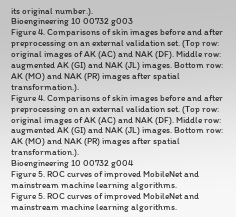its original number.).
Bioengineering 10 00732 g003
Figure 4. Comparisons of skin images before and after preprocessing on an external validation set. (Top row: original images of AK (AC) and NAK (DF). Middle row: augmented AK (GI) and NAK (JL) images. Bottom row: AK (MO) and NAK (PR) images after spatial transformation.).
Figure 4. Comparisons of skin images before and after preprocessing on an external validation set. (Top row: original images of AK (AC) and NAK (DF). Middle row: augmented AK (GI) and NAK (JL) images. Bottom row: AK (MO) and NAK (PR) images after spatial transformation.).
Bioengineering 10 00732 g004
Figure 5. ROC curves of improved MobileNet and mainstream machine learning algorithms.
Figure 5. ROC curves of improved MobileNet and mainstream machine learning algorithms.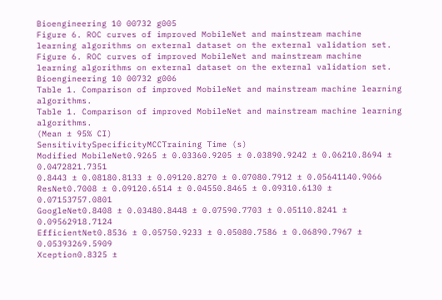Bioengineering 10 00732 g005
Figure 6. ROC curves of improved MobileNet and mainstream machine learning algorithms on external dataset on the external validation set.
Figure 6. ROC curves of improved MobileNet and mainstream machine learning algorithms on external dataset on the external validation set.
Bioengineering 10 00732 g006
Table 1. Comparison of improved MobileNet and mainstream machine learning algorithms.
Table 1. Comparison of improved MobileNet and mainstream machine learning algorithms.
(Mean ± 95% CI)
SensitivitySpecificityMCCTraining Time (s)
Modified MobileNet0.9265 ± 0.03360.9205 ± 0.03890.9242 ± 0.06210.8694 ± 0.0472821.7351
0.8443 ± 0.08180.8133 ± 0.09120.8270 ± 0.07080.7912 ± 0.05641140.9066
ResNet0.7008 ± 0.09120.6514 ± 0.04550.8465 ± 0.09310.6130 ± 0.07153757.0801
GoogleNet0.8408 ± 0.03480.8448 ± 0.07590.7703 ± 0.05110.8241 ± 0.09562918.7124
EfficientNet0.8536 ± 0.05750.9233 ± 0.05080.7586 ± 0.06890.7967 ± 0.05393269.5909
Xception0.8325 ±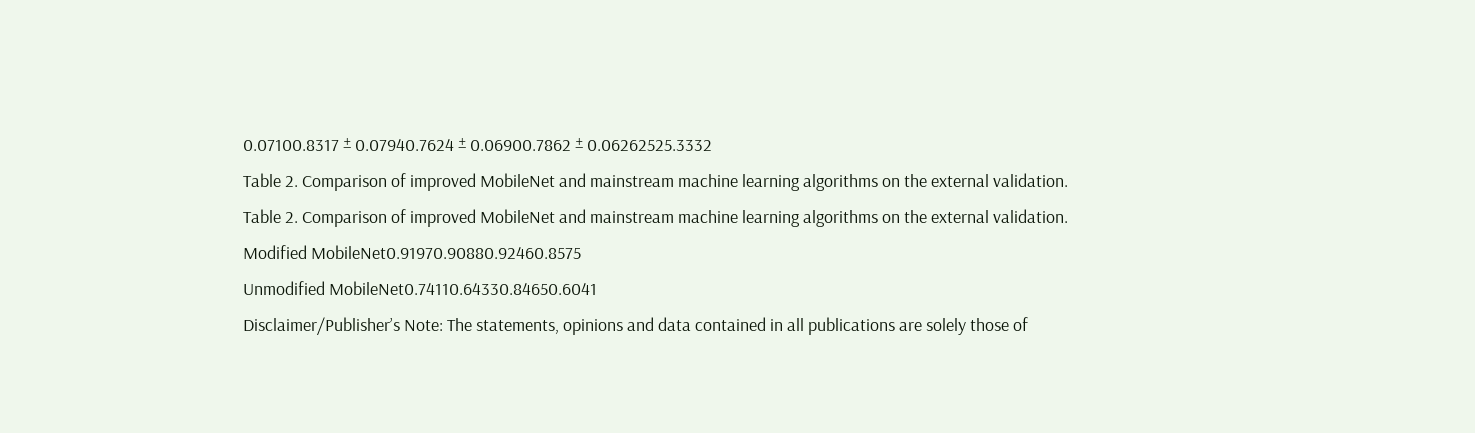0.07100.8317 ± 0.07940.7624 ± 0.06900.7862 ± 0.06262525.3332
Table 2. Comparison of improved MobileNet and mainstream machine learning algorithms on the external validation.
Table 2. Comparison of improved MobileNet and mainstream machine learning algorithms on the external validation.
Modified MobileNet0.91970.90880.92460.8575
Unmodified MobileNet0.74110.64330.84650.6041
Disclaimer/Publisher’s Note: The statements, opinions and data contained in all publications are solely those of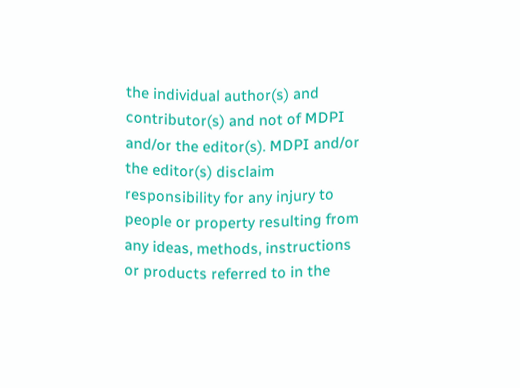the individual author(s) and contributor(s) and not of MDPI and/or the editor(s). MDPI and/or the editor(s) disclaim responsibility for any injury to people or property resulting from any ideas, methods, instructions or products referred to in the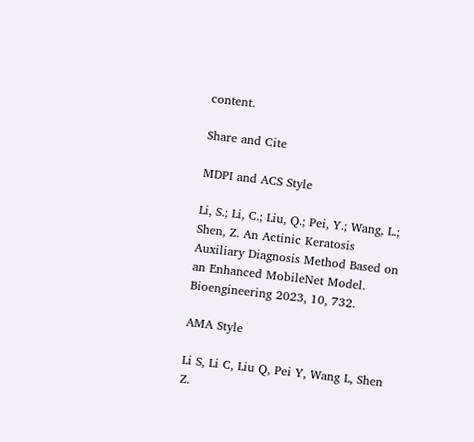content.

Share and Cite

MDPI and ACS Style

Li, S.; Li, C.; Liu, Q.; Pei, Y.; Wang, L.; Shen, Z. An Actinic Keratosis Auxiliary Diagnosis Method Based on an Enhanced MobileNet Model. Bioengineering 2023, 10, 732.

AMA Style

Li S, Li C, Liu Q, Pei Y, Wang L, Shen Z.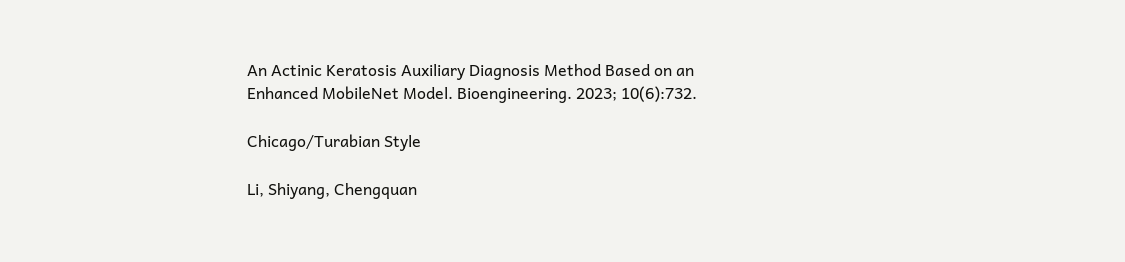An Actinic Keratosis Auxiliary Diagnosis Method Based on an Enhanced MobileNet Model. Bioengineering. 2023; 10(6):732.

Chicago/Turabian Style

Li, Shiyang, Chengquan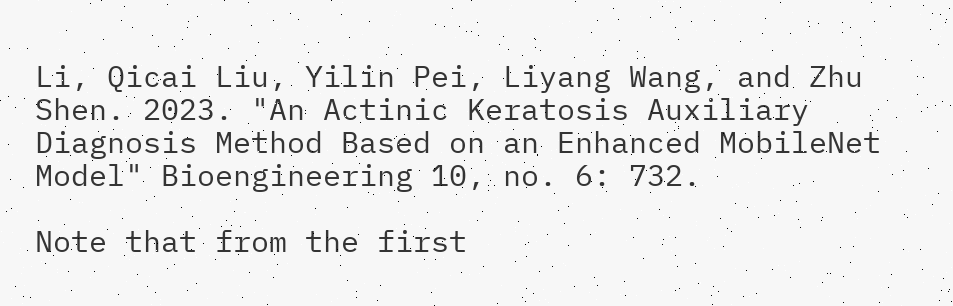Li, Qicai Liu, Yilin Pei, Liyang Wang, and Zhu Shen. 2023. "An Actinic Keratosis Auxiliary Diagnosis Method Based on an Enhanced MobileNet Model" Bioengineering 10, no. 6: 732.

Note that from the first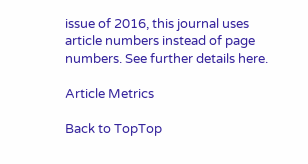issue of 2016, this journal uses article numbers instead of page numbers. See further details here.

Article Metrics

Back to TopTop